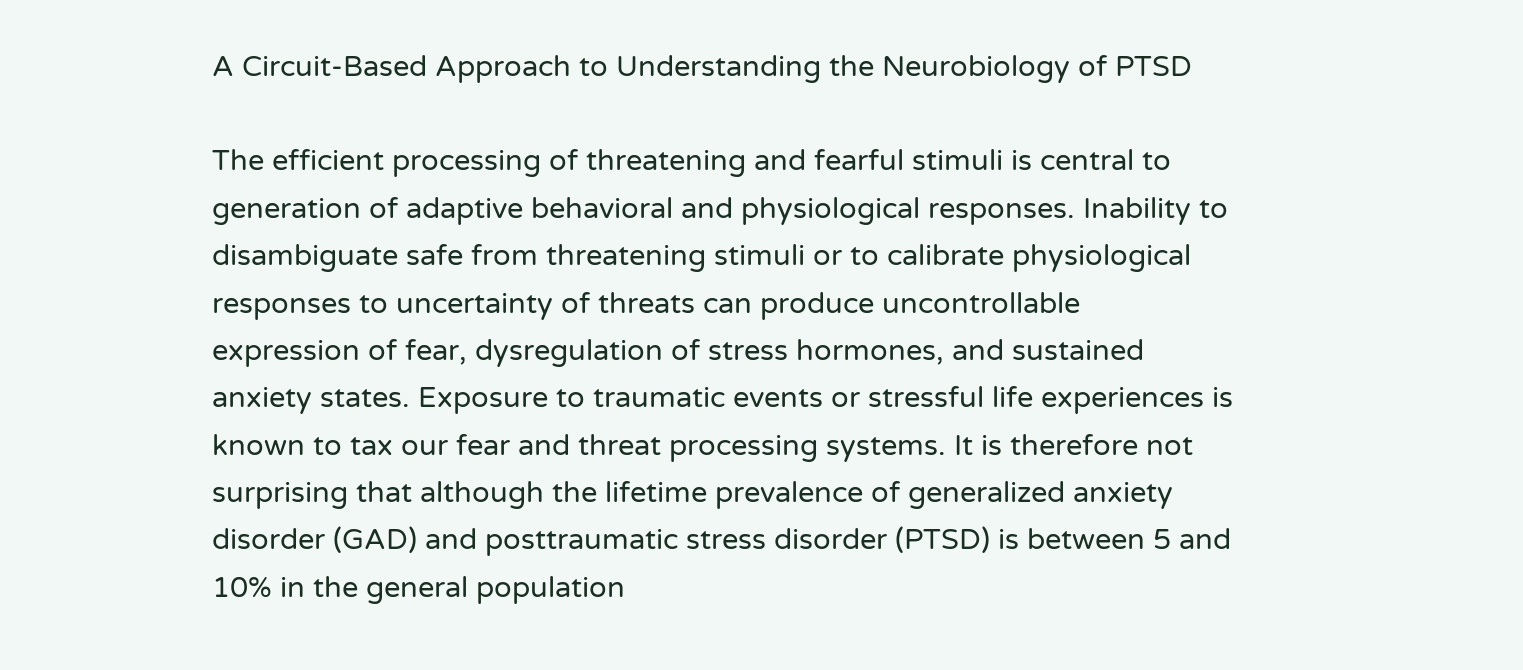A Circuit-Based Approach to Understanding the Neurobiology of PTSD

The efficient processing of threatening and fearful stimuli is central to generation of adaptive behavioral and physiological responses. Inability to disambiguate safe from threatening stimuli or to calibrate physiological responses to uncertainty of threats can produce uncontrollable expression of fear, dysregulation of stress hormones, and sustained anxiety states. Exposure to traumatic events or stressful life experiences is known to tax our fear and threat processing systems. It is therefore not surprising that although the lifetime prevalence of generalized anxiety disorder (GAD) and posttraumatic stress disorder (PTSD) is between 5 and 10% in the general population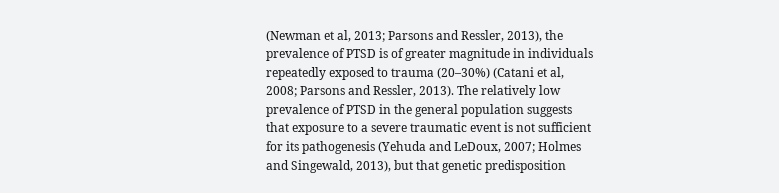(Newman et al, 2013; Parsons and Ressler, 2013), the prevalence of PTSD is of greater magnitude in individuals repeatedly exposed to trauma (20–30%) (Catani et al, 2008; Parsons and Ressler, 2013). The relatively low prevalence of PTSD in the general population suggests that exposure to a severe traumatic event is not sufficient for its pathogenesis (Yehuda and LeDoux, 2007; Holmes and Singewald, 2013), but that genetic predisposition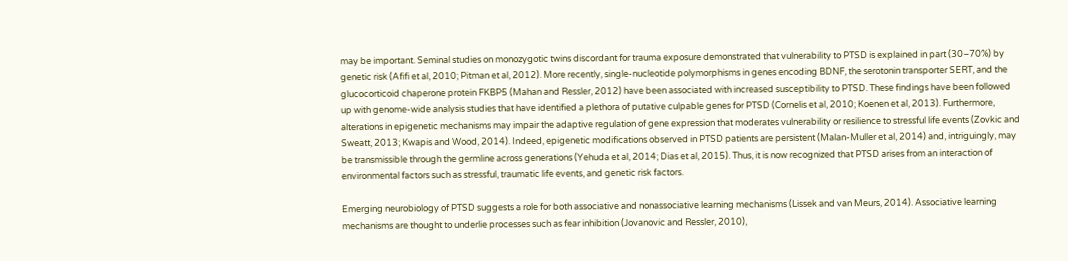may be important. Seminal studies on monozygotic twins discordant for trauma exposure demonstrated that vulnerability to PTSD is explained in part (30–70%) by genetic risk (Afifi et al, 2010; Pitman et al, 2012). More recently, single-nucleotide polymorphisms in genes encoding BDNF, the serotonin transporter SERT, and the glucocorticoid chaperone protein FKBP5 (Mahan and Ressler, 2012) have been associated with increased susceptibility to PTSD. These findings have been followed up with genome-wide analysis studies that have identified a plethora of putative culpable genes for PTSD (Cornelis et al, 2010; Koenen et al, 2013). Furthermore, alterations in epigenetic mechanisms may impair the adaptive regulation of gene expression that moderates vulnerability or resilience to stressful life events (Zovkic and Sweatt, 2013; Kwapis and Wood, 2014). Indeed, epigenetic modifications observed in PTSD patients are persistent (Malan-Muller et al, 2014) and, intriguingly, may be transmissible through the germline across generations (Yehuda et al, 2014; Dias et al, 2015). Thus, it is now recognized that PTSD arises from an interaction of environmental factors such as stressful, traumatic life events, and genetic risk factors.

Emerging neurobiology of PTSD suggests a role for both associative and nonassociative learning mechanisms (Lissek and van Meurs, 2014). Associative learning mechanisms are thought to underlie processes such as fear inhibition (Jovanovic and Ressler, 2010),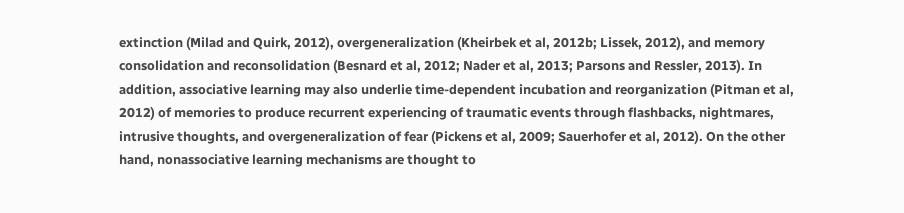extinction (Milad and Quirk, 2012), overgeneralization (Kheirbek et al, 2012b; Lissek, 2012), and memory consolidation and reconsolidation (Besnard et al, 2012; Nader et al, 2013; Parsons and Ressler, 2013). In addition, associative learning may also underlie time-dependent incubation and reorganization (Pitman et al, 2012) of memories to produce recurrent experiencing of traumatic events through flashbacks, nightmares, intrusive thoughts, and overgeneralization of fear (Pickens et al, 2009; Sauerhofer et al, 2012). On the other hand, nonassociative learning mechanisms are thought to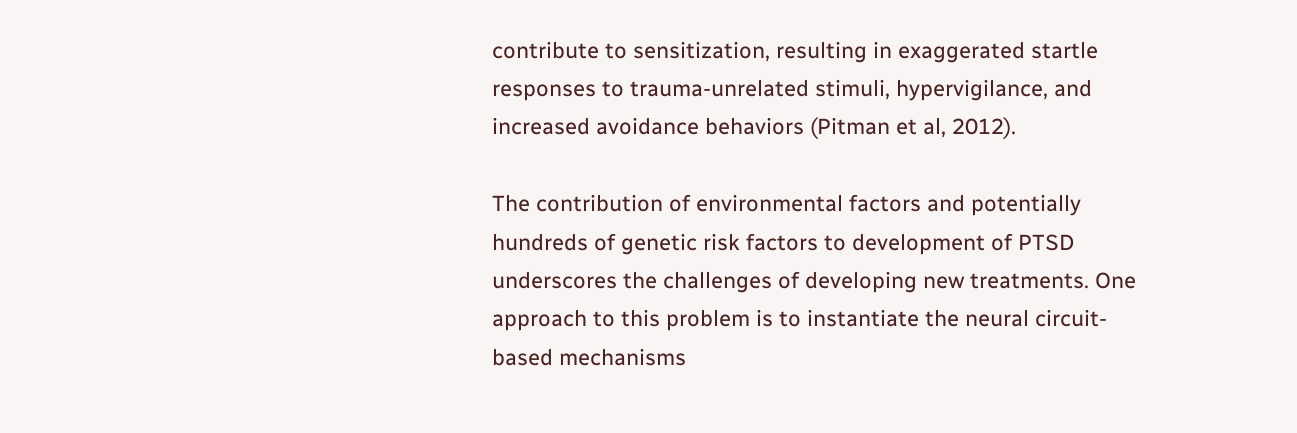contribute to sensitization, resulting in exaggerated startle responses to trauma-unrelated stimuli, hypervigilance, and increased avoidance behaviors (Pitman et al, 2012).

The contribution of environmental factors and potentially hundreds of genetic risk factors to development of PTSD underscores the challenges of developing new treatments. One approach to this problem is to instantiate the neural circuit-based mechanisms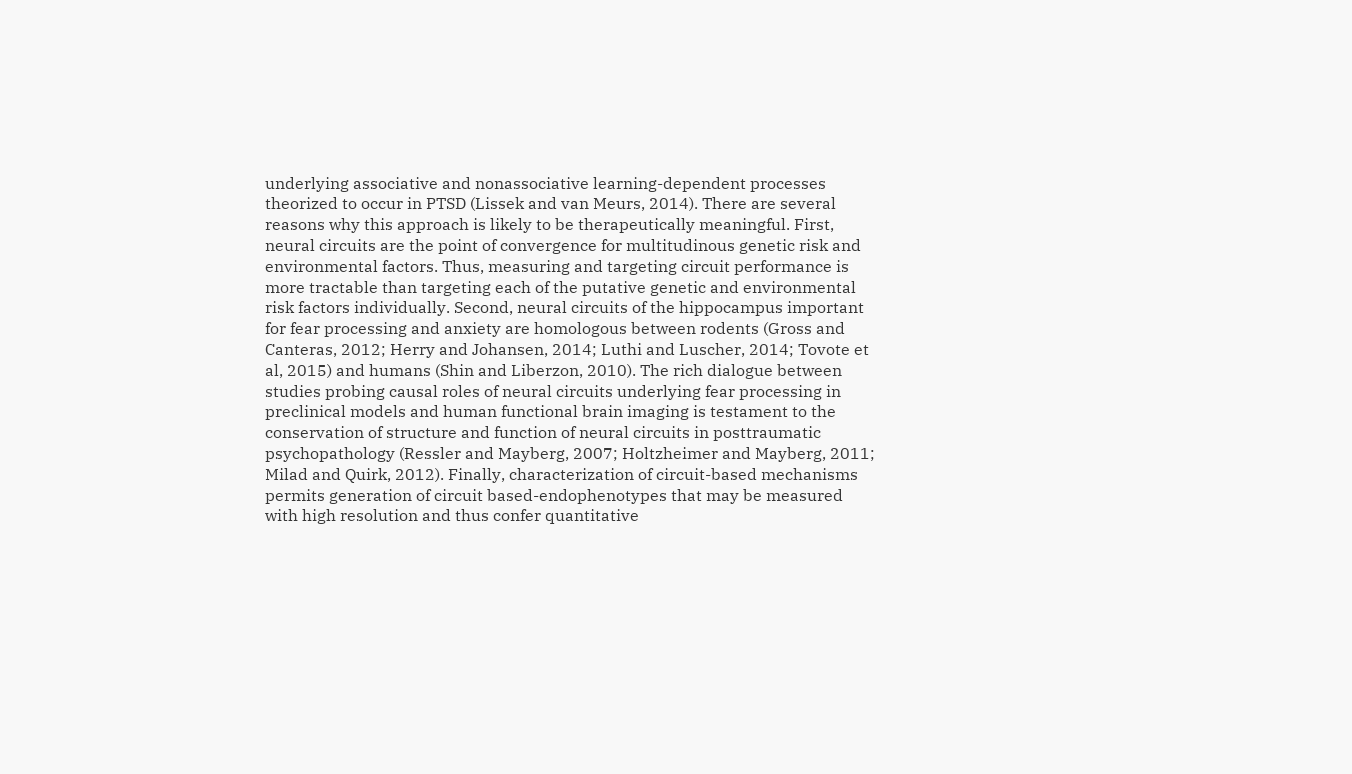underlying associative and nonassociative learning-dependent processes theorized to occur in PTSD (Lissek and van Meurs, 2014). There are several reasons why this approach is likely to be therapeutically meaningful. First, neural circuits are the point of convergence for multitudinous genetic risk and environmental factors. Thus, measuring and targeting circuit performance is more tractable than targeting each of the putative genetic and environmental risk factors individually. Second, neural circuits of the hippocampus important for fear processing and anxiety are homologous between rodents (Gross and Canteras, 2012; Herry and Johansen, 2014; Luthi and Luscher, 2014; Tovote et al, 2015) and humans (Shin and Liberzon, 2010). The rich dialogue between studies probing causal roles of neural circuits underlying fear processing in preclinical models and human functional brain imaging is testament to the conservation of structure and function of neural circuits in posttraumatic psychopathology (Ressler and Mayberg, 2007; Holtzheimer and Mayberg, 2011; Milad and Quirk, 2012). Finally, characterization of circuit-based mechanisms permits generation of circuit based-endophenotypes that may be measured with high resolution and thus confer quantitative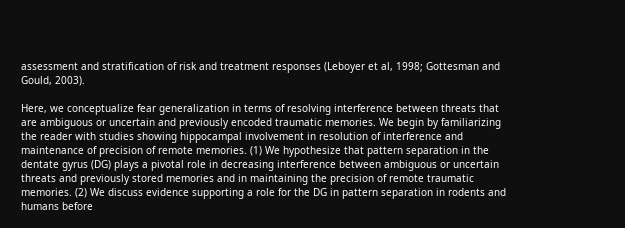assessment and stratification of risk and treatment responses (Leboyer et al, 1998; Gottesman and Gould, 2003).

Here, we conceptualize fear generalization in terms of resolving interference between threats that are ambiguous or uncertain and previously encoded traumatic memories. We begin by familiarizing the reader with studies showing hippocampal involvement in resolution of interference and maintenance of precision of remote memories. (1) We hypothesize that pattern separation in the dentate gyrus (DG) plays a pivotal role in decreasing interference between ambiguous or uncertain threats and previously stored memories and in maintaining the precision of remote traumatic memories. (2) We discuss evidence supporting a role for the DG in pattern separation in rodents and humans before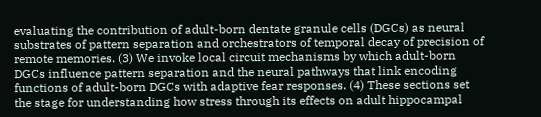evaluating the contribution of adult-born dentate granule cells (DGCs) as neural substrates of pattern separation and orchestrators of temporal decay of precision of remote memories. (3) We invoke local circuit mechanisms by which adult-born DGCs influence pattern separation and the neural pathways that link encoding functions of adult-born DGCs with adaptive fear responses. (4) These sections set the stage for understanding how stress through its effects on adult hippocampal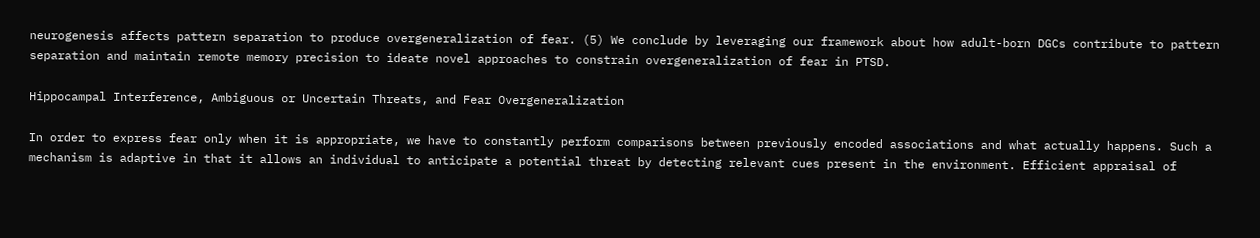neurogenesis affects pattern separation to produce overgeneralization of fear. (5) We conclude by leveraging our framework about how adult-born DGCs contribute to pattern separation and maintain remote memory precision to ideate novel approaches to constrain overgeneralization of fear in PTSD.

Hippocampal Interference, Ambiguous or Uncertain Threats, and Fear Overgeneralization

In order to express fear only when it is appropriate, we have to constantly perform comparisons between previously encoded associations and what actually happens. Such a mechanism is adaptive in that it allows an individual to anticipate a potential threat by detecting relevant cues present in the environment. Efficient appraisal of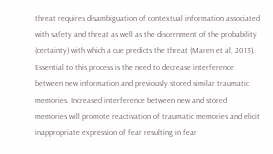threat requires disambiguation of contextual information associated with safety and threat as well as the discernment of the probability (certainty) with which a cue predicts the threat (Maren et al, 2013). Essential to this process is the need to decrease interference between new information and previously stored similar traumatic memories. Increased interference between new and stored memories will promote reactivation of traumatic memories and elicit inappropriate expression of fear resulting in fear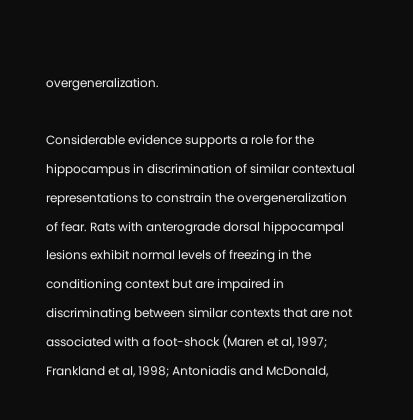overgeneralization.

Considerable evidence supports a role for the hippocampus in discrimination of similar contextual representations to constrain the overgeneralization of fear. Rats with anterograde dorsal hippocampal lesions exhibit normal levels of freezing in the conditioning context but are impaired in discriminating between similar contexts that are not associated with a foot-shock (Maren et al, 1997; Frankland et al, 1998; Antoniadis and McDonald,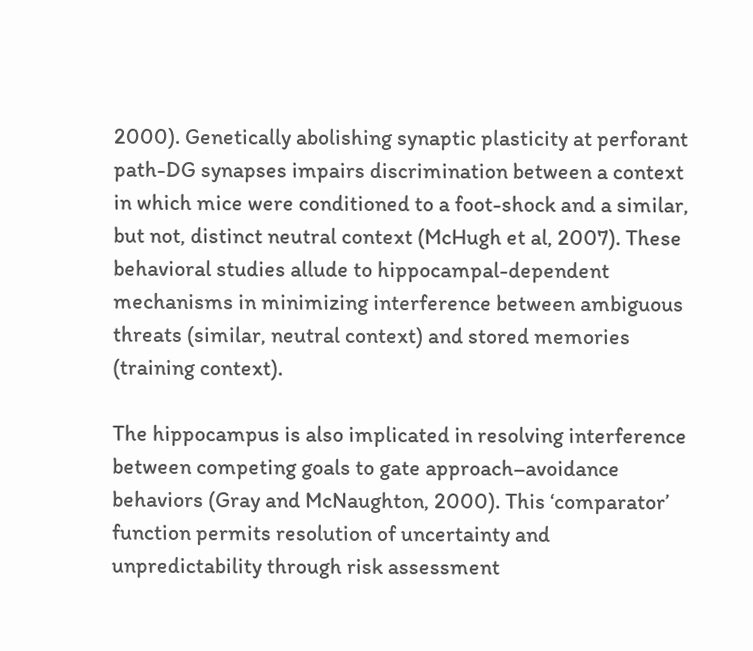2000). Genetically abolishing synaptic plasticity at perforant path-DG synapses impairs discrimination between a context in which mice were conditioned to a foot-shock and a similar, but not, distinct neutral context (McHugh et al, 2007). These behavioral studies allude to hippocampal-dependent mechanisms in minimizing interference between ambiguous threats (similar, neutral context) and stored memories (training context).

The hippocampus is also implicated in resolving interference between competing goals to gate approach–avoidance behaviors (Gray and McNaughton, 2000). This ‘comparator’ function permits resolution of uncertainty and unpredictability through risk assessment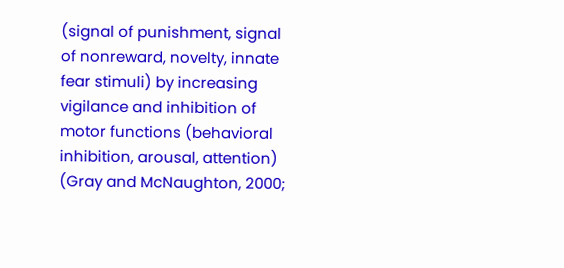(signal of punishment, signal of nonreward, novelty, innate fear stimuli) by increasing vigilance and inhibition of motor functions (behavioral inhibition, arousal, attention) (Gray and McNaughton, 2000;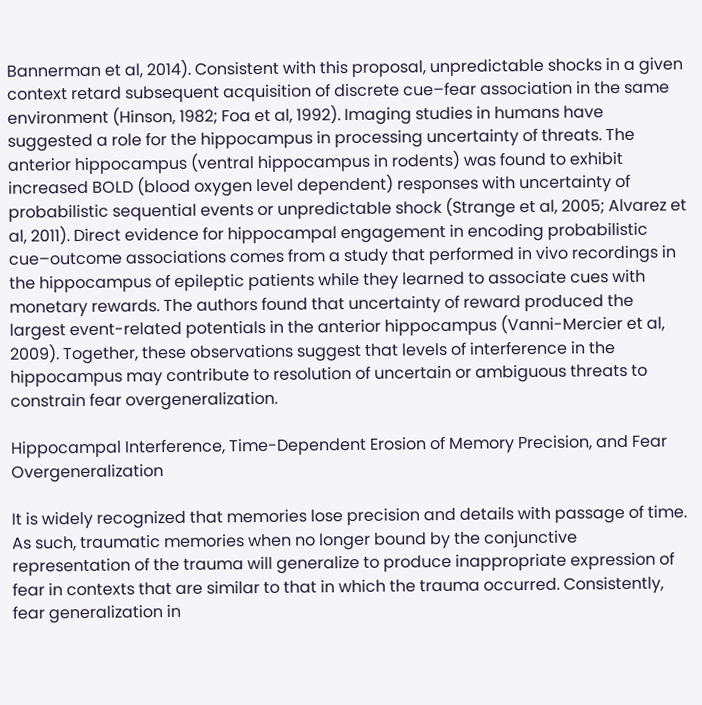Bannerman et al, 2014). Consistent with this proposal, unpredictable shocks in a given context retard subsequent acquisition of discrete cue–fear association in the same environment (Hinson, 1982; Foa et al, 1992). Imaging studies in humans have suggested a role for the hippocampus in processing uncertainty of threats. The anterior hippocampus (ventral hippocampus in rodents) was found to exhibit increased BOLD (blood oxygen level dependent) responses with uncertainty of probabilistic sequential events or unpredictable shock (Strange et al, 2005; Alvarez et al, 2011). Direct evidence for hippocampal engagement in encoding probabilistic cue–outcome associations comes from a study that performed in vivo recordings in the hippocampus of epileptic patients while they learned to associate cues with monetary rewards. The authors found that uncertainty of reward produced the largest event-related potentials in the anterior hippocampus (Vanni-Mercier et al, 2009). Together, these observations suggest that levels of interference in the hippocampus may contribute to resolution of uncertain or ambiguous threats to constrain fear overgeneralization.

Hippocampal Interference, Time-Dependent Erosion of Memory Precision, and Fear Overgeneralization

It is widely recognized that memories lose precision and details with passage of time. As such, traumatic memories when no longer bound by the conjunctive representation of the trauma will generalize to produce inappropriate expression of fear in contexts that are similar to that in which the trauma occurred. Consistently, fear generalization in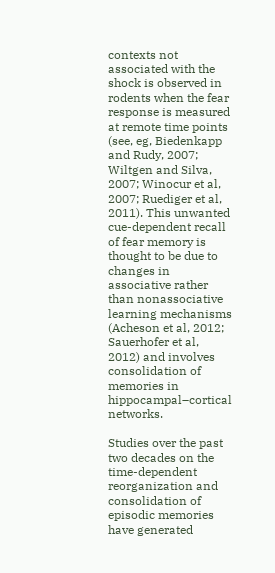contexts not associated with the shock is observed in rodents when the fear response is measured at remote time points (see, eg, Biedenkapp and Rudy, 2007; Wiltgen and Silva, 2007; Winocur et al, 2007; Ruediger et al, 2011). This unwanted cue-dependent recall of fear memory is thought to be due to changes in associative rather than nonassociative learning mechanisms (Acheson et al, 2012; Sauerhofer et al, 2012) and involves consolidation of memories in hippocampal–cortical networks.

Studies over the past two decades on the time-dependent reorganization and consolidation of episodic memories have generated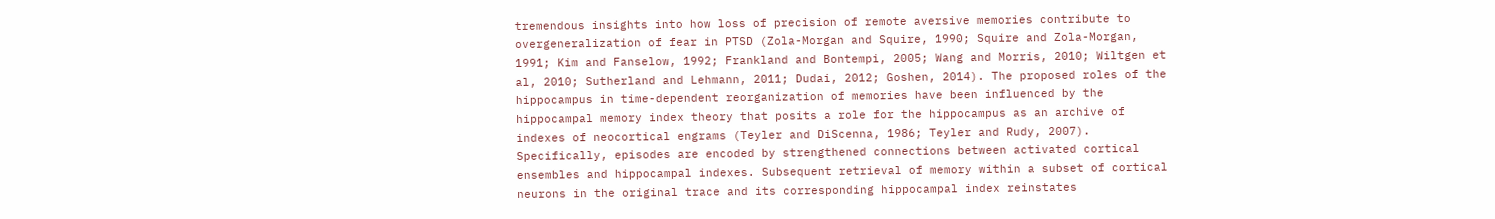tremendous insights into how loss of precision of remote aversive memories contribute to overgeneralization of fear in PTSD (Zola-Morgan and Squire, 1990; Squire and Zola-Morgan, 1991; Kim and Fanselow, 1992; Frankland and Bontempi, 2005; Wang and Morris, 2010; Wiltgen et al, 2010; Sutherland and Lehmann, 2011; Dudai, 2012; Goshen, 2014). The proposed roles of the hippocampus in time-dependent reorganization of memories have been influenced by the hippocampal memory index theory that posits a role for the hippocampus as an archive of indexes of neocortical engrams (Teyler and DiScenna, 1986; Teyler and Rudy, 2007). Specifically, episodes are encoded by strengthened connections between activated cortical ensembles and hippocampal indexes. Subsequent retrieval of memory within a subset of cortical neurons in the original trace and its corresponding hippocampal index reinstates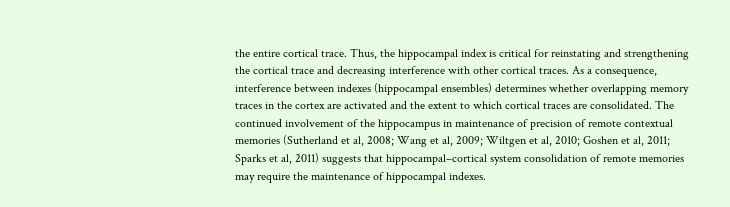the entire cortical trace. Thus, the hippocampal index is critical for reinstating and strengthening the cortical trace and decreasing interference with other cortical traces. As a consequence, interference between indexes (hippocampal ensembles) determines whether overlapping memory traces in the cortex are activated and the extent to which cortical traces are consolidated. The continued involvement of the hippocampus in maintenance of precision of remote contextual memories (Sutherland et al, 2008; Wang et al, 2009; Wiltgen et al, 2010; Goshen et al, 2011; Sparks et al, 2011) suggests that hippocampal–cortical system consolidation of remote memories may require the maintenance of hippocampal indexes.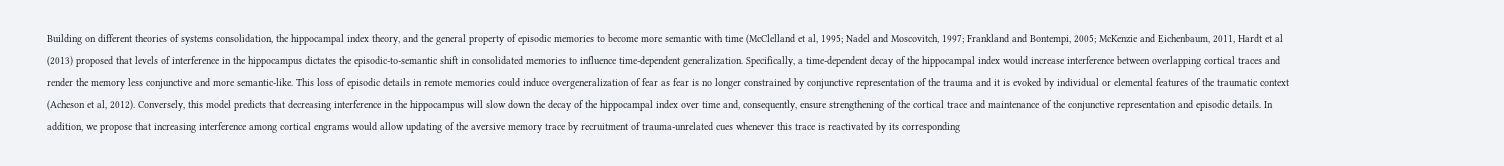Building on different theories of systems consolidation, the hippocampal index theory, and the general property of episodic memories to become more semantic with time (McClelland et al, 1995; Nadel and Moscovitch, 1997; Frankland and Bontempi, 2005; McKenzie and Eichenbaum, 2011, Hardt et al (2013) proposed that levels of interference in the hippocampus dictates the episodic-to-semantic shift in consolidated memories to influence time-dependent generalization. Specifically, a time-dependent decay of the hippocampal index would increase interference between overlapping cortical traces and render the memory less conjunctive and more semantic-like. This loss of episodic details in remote memories could induce overgeneralization of fear as fear is no longer constrained by conjunctive representation of the trauma and it is evoked by individual or elemental features of the traumatic context (Acheson et al, 2012). Conversely, this model predicts that decreasing interference in the hippocampus will slow down the decay of the hippocampal index over time and, consequently, ensure strengthening of the cortical trace and maintenance of the conjunctive representation and episodic details. In addition, we propose that increasing interference among cortical engrams would allow updating of the aversive memory trace by recruitment of trauma-unrelated cues whenever this trace is reactivated by its corresponding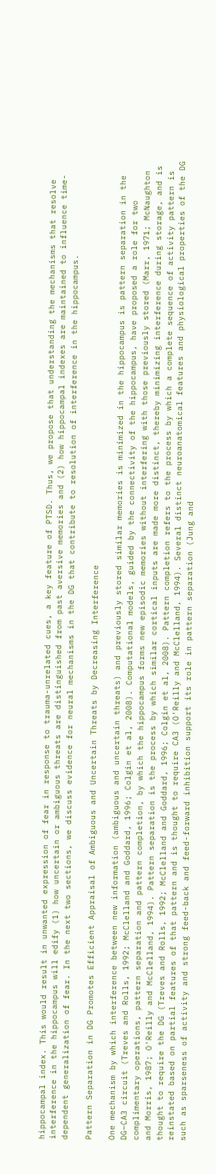hippocampal index. This would result in unwanted expression of fear in response to trauma-unrelated cues, a key feature of PTSD. Thus, we propose that understanding the mechanisms that resolve interference in the hippocampus will edify (1) how uncertain or ambiguous threats are distinguished from past aversive memories and (2) how hippocampal indexes are maintained to influence time-dependent generalization of fear. In the next two sections, we discuss evidence for neural mechanisms in the DG that contribute to resolution of interference in the hippocampus.

Pattern Separation in DG Promotes Efficient Appraisal of Ambiguous and Uncertain Threats by Decreasing Interference

One mechanism by which interference between new information (ambiguous and uncertain threats) and previously stored similar memories is minimized in the hippocampus is pattern separation in the DG–CA3 circuit (Treves and Rolls, 1992; McClelland and Goddard, 1996; Colgin et al, 2008). Computational models, guided by the connectivity of the hippocampus, have proposed a role for two complimentary operations, pattern separation and pattern completion, by which the hippocampus forms new episodic memories without interfering with those previously stored (Marr, 1971; McNaughton and Morris, 1987; O'Reilly and McClelland, 1994). Pattern separation is the process by which similar cortical inputs are made more distinct, thereby minimizing interference during storage, and is thought to require the DG (Treves and Rolls, 1992; McClelland and Goddard, 1996; Colgin et al, 2008). Pattern completion refers to the process by which a complete sequence of activity pattern is reinstated based on partial features of that pattern and is thought to require CA3 (O'Reilly and McClelland, 1994). Several distinct neuroanatomical features and physiological properties of the DG such as sparseness of activity and strong feed-back and feed-forward inhibition support its role in pattern separation (Jung and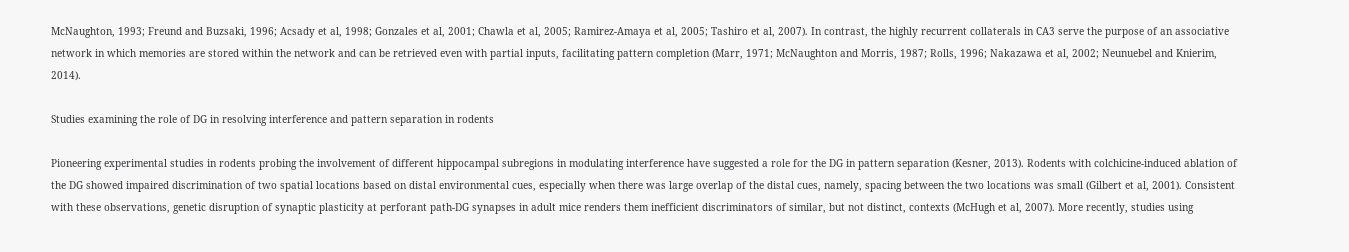McNaughton, 1993; Freund and Buzsaki, 1996; Acsady et al, 1998; Gonzales et al, 2001; Chawla et al, 2005; Ramirez-Amaya et al, 2005; Tashiro et al, 2007). In contrast, the highly recurrent collaterals in CA3 serve the purpose of an associative network in which memories are stored within the network and can be retrieved even with partial inputs, facilitating pattern completion (Marr, 1971; McNaughton and Morris, 1987; Rolls, 1996; Nakazawa et al, 2002; Neunuebel and Knierim, 2014).

Studies examining the role of DG in resolving interference and pattern separation in rodents

Pioneering experimental studies in rodents probing the involvement of different hippocampal subregions in modulating interference have suggested a role for the DG in pattern separation (Kesner, 2013). Rodents with colchicine-induced ablation of the DG showed impaired discrimination of two spatial locations based on distal environmental cues, especially when there was large overlap of the distal cues, namely, spacing between the two locations was small (Gilbert et al, 2001). Consistent with these observations, genetic disruption of synaptic plasticity at perforant path-DG synapses in adult mice renders them inefficient discriminators of similar, but not distinct, contexts (McHugh et al, 2007). More recently, studies using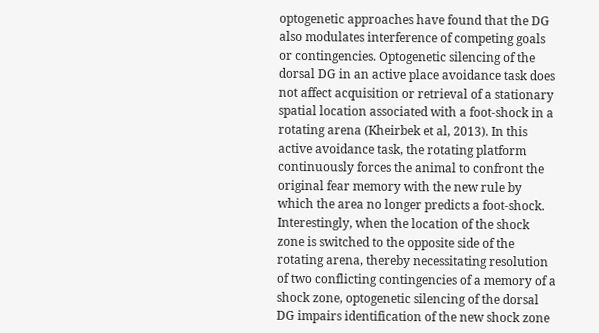optogenetic approaches have found that the DG also modulates interference of competing goals or contingencies. Optogenetic silencing of the dorsal DG in an active place avoidance task does not affect acquisition or retrieval of a stationary spatial location associated with a foot-shock in a rotating arena (Kheirbek et al, 2013). In this active avoidance task, the rotating platform continuously forces the animal to confront the original fear memory with the new rule by which the area no longer predicts a foot-shock. Interestingly, when the location of the shock zone is switched to the opposite side of the rotating arena, thereby necessitating resolution of two conflicting contingencies of a memory of a shock zone, optogenetic silencing of the dorsal DG impairs identification of the new shock zone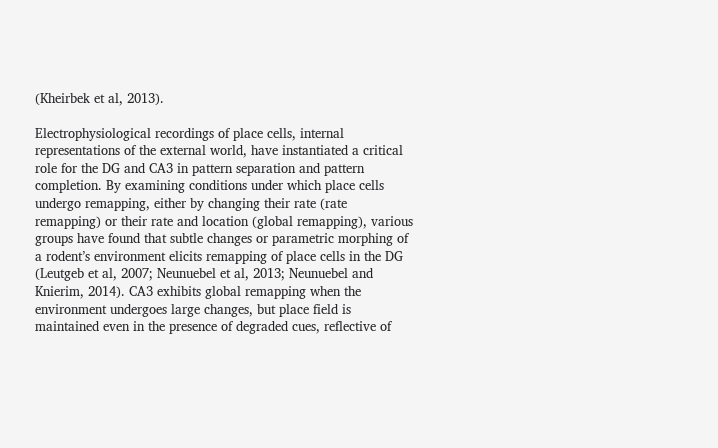(Kheirbek et al, 2013).

Electrophysiological recordings of place cells, internal representations of the external world, have instantiated a critical role for the DG and CA3 in pattern separation and pattern completion. By examining conditions under which place cells undergo remapping, either by changing their rate (rate remapping) or their rate and location (global remapping), various groups have found that subtle changes or parametric morphing of a rodent’s environment elicits remapping of place cells in the DG (Leutgeb et al, 2007; Neunuebel et al, 2013; Neunuebel and Knierim, 2014). CA3 exhibits global remapping when the environment undergoes large changes, but place field is maintained even in the presence of degraded cues, reflective of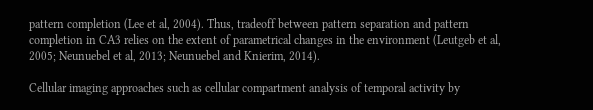pattern completion (Lee et al, 2004). Thus, tradeoff between pattern separation and pattern completion in CA3 relies on the extent of parametrical changes in the environment (Leutgeb et al, 2005; Neunuebel et al, 2013; Neunuebel and Knierim, 2014).

Cellular imaging approaches such as cellular compartment analysis of temporal activity by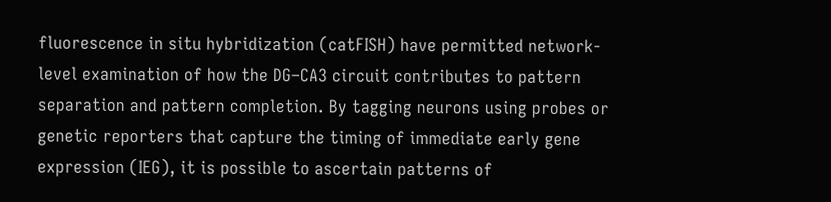fluorescence in situ hybridization (catFISH) have permitted network-level examination of how the DG–CA3 circuit contributes to pattern separation and pattern completion. By tagging neurons using probes or genetic reporters that capture the timing of immediate early gene expression (IEG), it is possible to ascertain patterns of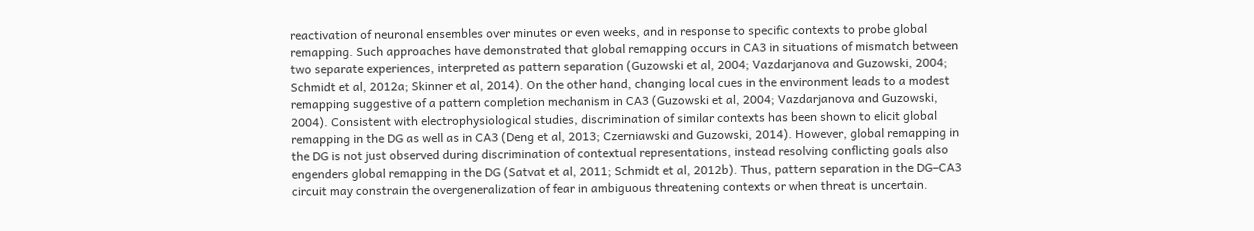reactivation of neuronal ensembles over minutes or even weeks, and in response to specific contexts to probe global remapping. Such approaches have demonstrated that global remapping occurs in CA3 in situations of mismatch between two separate experiences, interpreted as pattern separation (Guzowski et al, 2004; Vazdarjanova and Guzowski, 2004; Schmidt et al, 2012a; Skinner et al, 2014). On the other hand, changing local cues in the environment leads to a modest remapping suggestive of a pattern completion mechanism in CA3 (Guzowski et al, 2004; Vazdarjanova and Guzowski, 2004). Consistent with electrophysiological studies, discrimination of similar contexts has been shown to elicit global remapping in the DG as well as in CA3 (Deng et al, 2013; Czerniawski and Guzowski, 2014). However, global remapping in the DG is not just observed during discrimination of contextual representations, instead resolving conflicting goals also engenders global remapping in the DG (Satvat et al, 2011; Schmidt et al, 2012b). Thus, pattern separation in the DG–CA3 circuit may constrain the overgeneralization of fear in ambiguous threatening contexts or when threat is uncertain.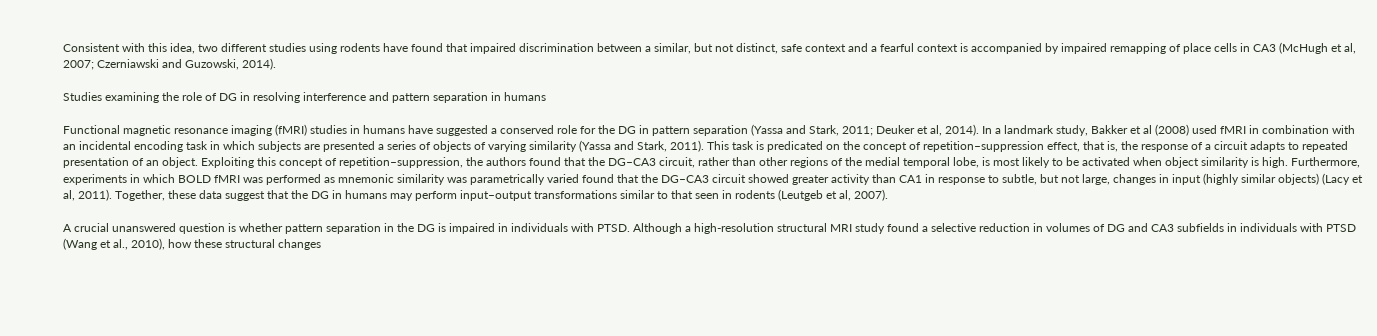Consistent with this idea, two different studies using rodents have found that impaired discrimination between a similar, but not distinct, safe context and a fearful context is accompanied by impaired remapping of place cells in CA3 (McHugh et al, 2007; Czerniawski and Guzowski, 2014).

Studies examining the role of DG in resolving interference and pattern separation in humans

Functional magnetic resonance imaging (fMRI) studies in humans have suggested a conserved role for the DG in pattern separation (Yassa and Stark, 2011; Deuker et al, 2014). In a landmark study, Bakker et al (2008) used fMRI in combination with an incidental encoding task in which subjects are presented a series of objects of varying similarity (Yassa and Stark, 2011). This task is predicated on the concept of repetition–suppression effect, that is, the response of a circuit adapts to repeated presentation of an object. Exploiting this concept of repetition–suppression, the authors found that the DG–CA3 circuit, rather than other regions of the medial temporal lobe, is most likely to be activated when object similarity is high. Furthermore, experiments in which BOLD fMRI was performed as mnemonic similarity was parametrically varied found that the DG–CA3 circuit showed greater activity than CA1 in response to subtle, but not large, changes in input (highly similar objects) (Lacy et al, 2011). Together, these data suggest that the DG in humans may perform input–output transformations similar to that seen in rodents (Leutgeb et al, 2007).

A crucial unanswered question is whether pattern separation in the DG is impaired in individuals with PTSD. Although a high-resolution structural MRI study found a selective reduction in volumes of DG and CA3 subfields in individuals with PTSD (Wang et al., 2010), how these structural changes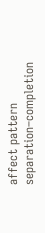affect pattern separation–completion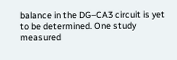balance in the DG–CA3 circuit is yet to be determined. One study measured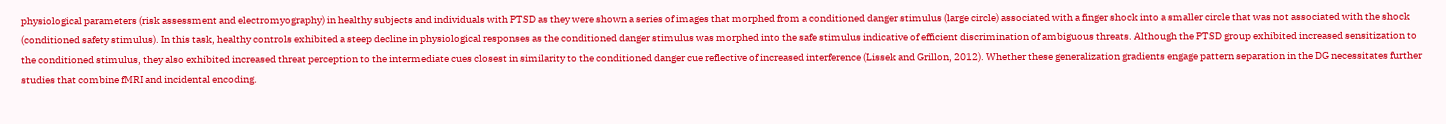physiological parameters (risk assessment and electromyography) in healthy subjects and individuals with PTSD as they were shown a series of images that morphed from a conditioned danger stimulus (large circle) associated with a finger shock into a smaller circle that was not associated with the shock (conditioned safety stimulus). In this task, healthy controls exhibited a steep decline in physiological responses as the conditioned danger stimulus was morphed into the safe stimulus indicative of efficient discrimination of ambiguous threats. Although the PTSD group exhibited increased sensitization to the conditioned stimulus, they also exhibited increased threat perception to the intermediate cues closest in similarity to the conditioned danger cue reflective of increased interference (Lissek and Grillon, 2012). Whether these generalization gradients engage pattern separation in the DG necessitates further studies that combine fMRI and incidental encoding.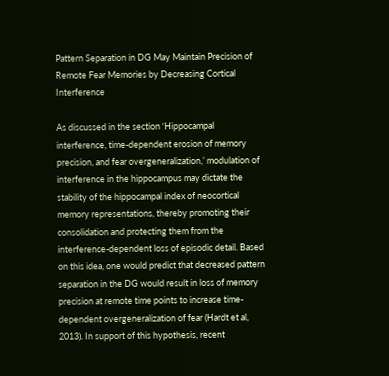Pattern Separation in DG May Maintain Precision of Remote Fear Memories by Decreasing Cortical Interference

As discussed in the section ‘Hippocampal interference, time-dependent erosion of memory precision, and fear overgeneralization,’ modulation of interference in the hippocampus may dictate the stability of the hippocampal index of neocortical memory representations, thereby promoting their consolidation and protecting them from the interference-dependent loss of episodic detail. Based on this idea, one would predict that decreased pattern separation in the DG would result in loss of memory precision at remote time points to increase time-dependent overgeneralization of fear (Hardt et al, 2013). In support of this hypothesis, recent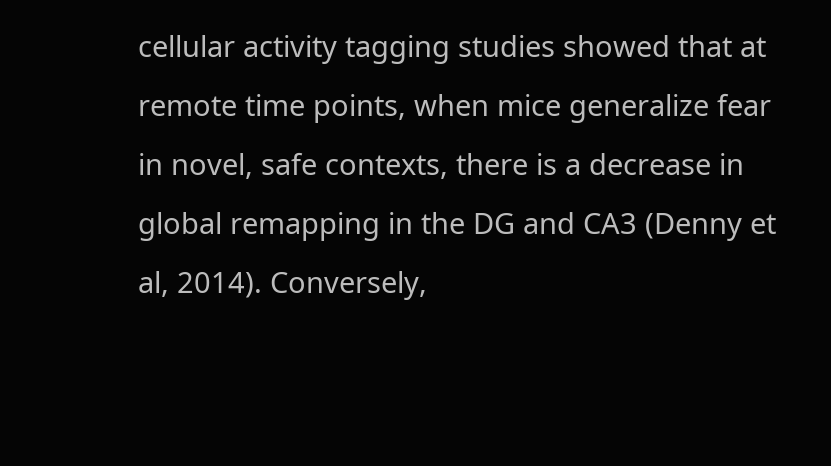cellular activity tagging studies showed that at remote time points, when mice generalize fear in novel, safe contexts, there is a decrease in global remapping in the DG and CA3 (Denny et al, 2014). Conversely,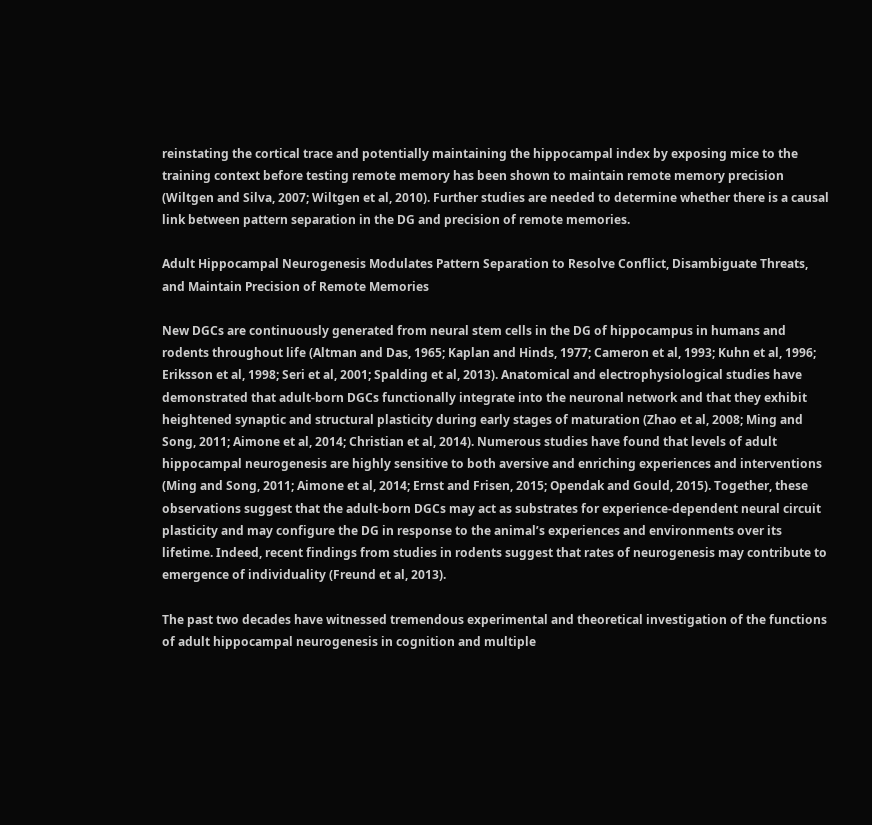reinstating the cortical trace and potentially maintaining the hippocampal index by exposing mice to the training context before testing remote memory has been shown to maintain remote memory precision (Wiltgen and Silva, 2007; Wiltgen et al, 2010). Further studies are needed to determine whether there is a causal link between pattern separation in the DG and precision of remote memories.

Adult Hippocampal Neurogenesis Modulates Pattern Separation to Resolve Conflict, Disambiguate Threats, and Maintain Precision of Remote Memories

New DGCs are continuously generated from neural stem cells in the DG of hippocampus in humans and rodents throughout life (Altman and Das, 1965; Kaplan and Hinds, 1977; Cameron et al, 1993; Kuhn et al, 1996; Eriksson et al, 1998; Seri et al, 2001; Spalding et al, 2013). Anatomical and electrophysiological studies have demonstrated that adult-born DGCs functionally integrate into the neuronal network and that they exhibit heightened synaptic and structural plasticity during early stages of maturation (Zhao et al, 2008; Ming and Song, 2011; Aimone et al, 2014; Christian et al, 2014). Numerous studies have found that levels of adult hippocampal neurogenesis are highly sensitive to both aversive and enriching experiences and interventions (Ming and Song, 2011; Aimone et al, 2014; Ernst and Frisen, 2015; Opendak and Gould, 2015). Together, these observations suggest that the adult-born DGCs may act as substrates for experience-dependent neural circuit plasticity and may configure the DG in response to the animal’s experiences and environments over its lifetime. Indeed, recent findings from studies in rodents suggest that rates of neurogenesis may contribute to emergence of individuality (Freund et al, 2013).

The past two decades have witnessed tremendous experimental and theoretical investigation of the functions of adult hippocampal neurogenesis in cognition and multiple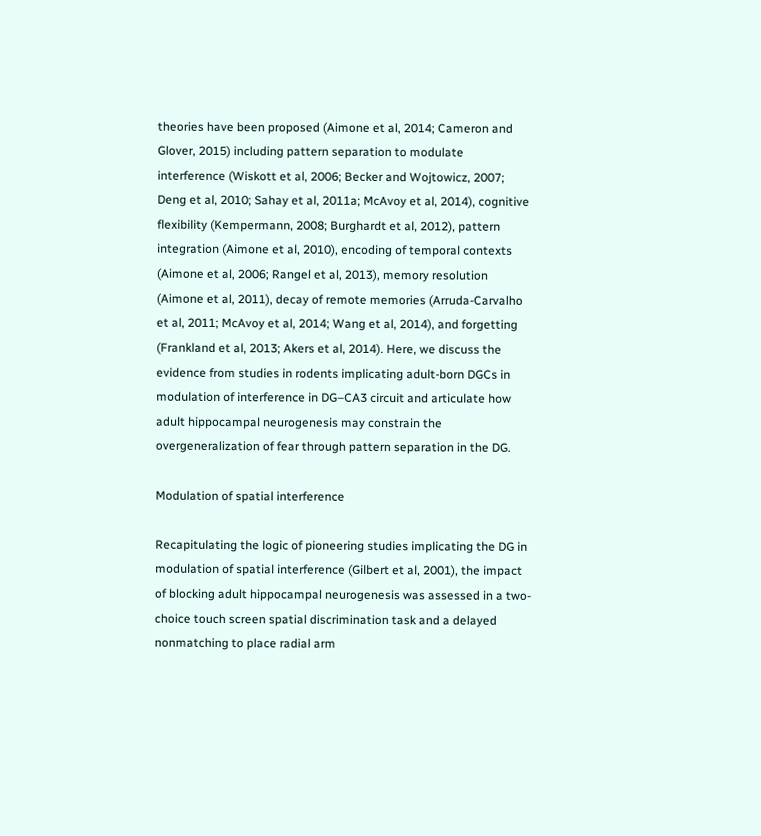theories have been proposed (Aimone et al, 2014; Cameron and Glover, 2015) including pattern separation to modulate interference (Wiskott et al, 2006; Becker and Wojtowicz, 2007; Deng et al, 2010; Sahay et al, 2011a; McAvoy et al, 2014), cognitive flexibility (Kempermann, 2008; Burghardt et al, 2012), pattern integration (Aimone et al, 2010), encoding of temporal contexts (Aimone et al, 2006; Rangel et al, 2013), memory resolution (Aimone et al, 2011), decay of remote memories (Arruda-Carvalho et al, 2011; McAvoy et al, 2014; Wang et al, 2014), and forgetting (Frankland et al, 2013; Akers et al, 2014). Here, we discuss the evidence from studies in rodents implicating adult-born DGCs in modulation of interference in DG–CA3 circuit and articulate how adult hippocampal neurogenesis may constrain the overgeneralization of fear through pattern separation in the DG.

Modulation of spatial interference

Recapitulating the logic of pioneering studies implicating the DG in modulation of spatial interference (Gilbert et al, 2001), the impact of blocking adult hippocampal neurogenesis was assessed in a two-choice touch screen spatial discrimination task and a delayed nonmatching to place radial arm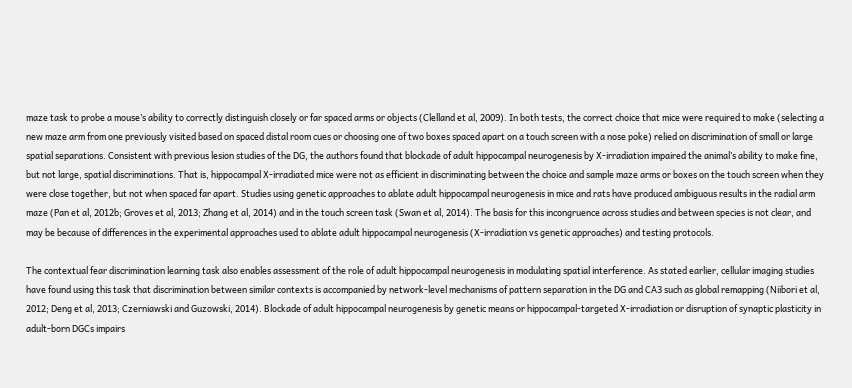maze task to probe a mouse’s ability to correctly distinguish closely or far spaced arms or objects (Clelland et al, 2009). In both tests, the correct choice that mice were required to make (selecting a new maze arm from one previously visited based on spaced distal room cues or choosing one of two boxes spaced apart on a touch screen with a nose poke) relied on discrimination of small or large spatial separations. Consistent with previous lesion studies of the DG, the authors found that blockade of adult hippocampal neurogenesis by X-irradiation impaired the animal’s ability to make fine, but not large, spatial discriminations. That is, hippocampal X-irradiated mice were not as efficient in discriminating between the choice and sample maze arms or boxes on the touch screen when they were close together, but not when spaced far apart. Studies using genetic approaches to ablate adult hippocampal neurogenesis in mice and rats have produced ambiguous results in the radial arm maze (Pan et al, 2012b; Groves et al, 2013; Zhang et al, 2014) and in the touch screen task (Swan et al, 2014). The basis for this incongruence across studies and between species is not clear, and may be because of differences in the experimental approaches used to ablate adult hippocampal neurogenesis (X-irradiation vs genetic approaches) and testing protocols.

The contextual fear discrimination learning task also enables assessment of the role of adult hippocampal neurogenesis in modulating spatial interference. As stated earlier, cellular imaging studies have found using this task that discrimination between similar contexts is accompanied by network-level mechanisms of pattern separation in the DG and CA3 such as global remapping (Niibori et al, 2012; Deng et al, 2013; Czerniawski and Guzowski, 2014). Blockade of adult hippocampal neurogenesis by genetic means or hippocampal-targeted X-irradiation or disruption of synaptic plasticity in adult-born DGCs impairs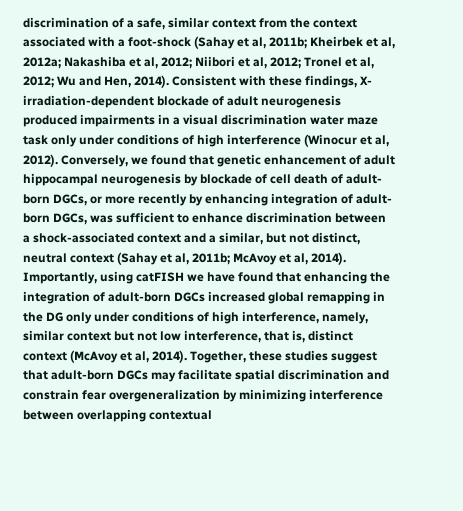discrimination of a safe, similar context from the context associated with a foot-shock (Sahay et al, 2011b; Kheirbek et al, 2012a; Nakashiba et al, 2012; Niibori et al, 2012; Tronel et al, 2012; Wu and Hen, 2014). Consistent with these findings, X-irradiation-dependent blockade of adult neurogenesis produced impairments in a visual discrimination water maze task only under conditions of high interference (Winocur et al, 2012). Conversely, we found that genetic enhancement of adult hippocampal neurogenesis by blockade of cell death of adult-born DGCs, or more recently by enhancing integration of adult-born DGCs, was sufficient to enhance discrimination between a shock-associated context and a similar, but not distinct, neutral context (Sahay et al, 2011b; McAvoy et al, 2014). Importantly, using catFISH we have found that enhancing the integration of adult-born DGCs increased global remapping in the DG only under conditions of high interference, namely, similar context but not low interference, that is, distinct context (McAvoy et al, 2014). Together, these studies suggest that adult-born DGCs may facilitate spatial discrimination and constrain fear overgeneralization by minimizing interference between overlapping contextual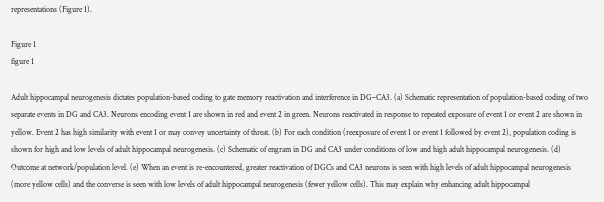representations (Figure 1).

Figure 1
figure 1

Adult hippocampal neurogenesis dictates population-based coding to gate memory reactivation and interference in DG–CA3. (a) Schematic representation of population-based coding of two separate events in DG and CA3. Neurons encoding event 1 are shown in red and event 2 in green. Neurons reactivated in response to repeated exposure of event 1 or event 2 are shown in yellow. Event 2 has high similarity with event 1 or may convey uncertainty of threat. (b) For each condition (reexposure of event 1 or event 1 followed by event 2), population coding is shown for high and low levels of adult hippocampal neurogenesis. (c) Schematic of engram in DG and CA3 under conditions of low and high adult hippocampal neurogenesis. (d) Outcome at network/population level. (e) When an event is re-encountered, greater reactivation of DGCs and CA3 neurons is seen with high levels of adult hippocampal neurogenesis (more yellow cells) and the converse is seen with low levels of adult hippocampal neurogenesis (fewer yellow cells). This may explain why enhancing adult hippocampal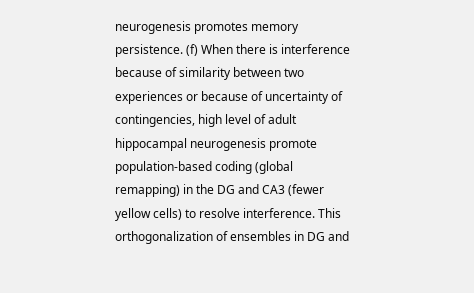neurogenesis promotes memory persistence. (f) When there is interference because of similarity between two experiences or because of uncertainty of contingencies, high level of adult hippocampal neurogenesis promote population-based coding (global remapping) in the DG and CA3 (fewer yellow cells) to resolve interference. This orthogonalization of ensembles in DG and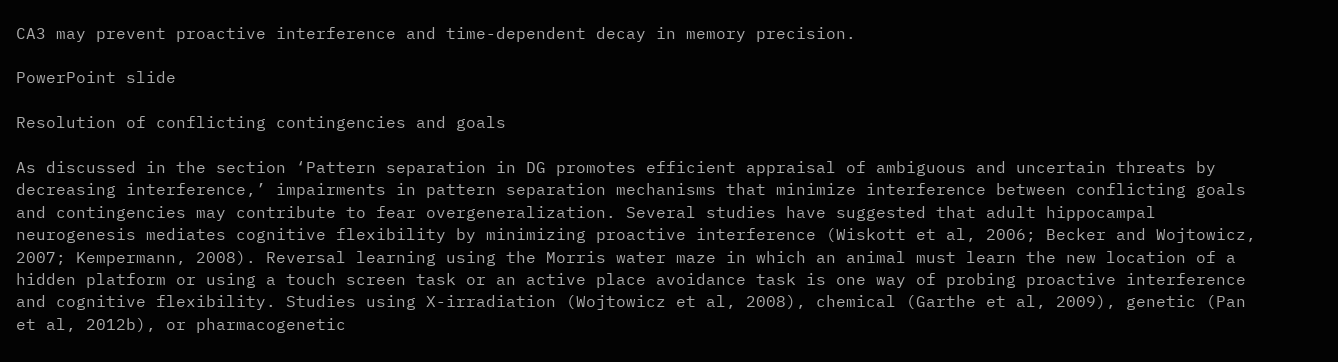CA3 may prevent proactive interference and time-dependent decay in memory precision.

PowerPoint slide

Resolution of conflicting contingencies and goals

As discussed in the section ‘Pattern separation in DG promotes efficient appraisal of ambiguous and uncertain threats by decreasing interference,’ impairments in pattern separation mechanisms that minimize interference between conflicting goals and contingencies may contribute to fear overgeneralization. Several studies have suggested that adult hippocampal neurogenesis mediates cognitive flexibility by minimizing proactive interference (Wiskott et al, 2006; Becker and Wojtowicz, 2007; Kempermann, 2008). Reversal learning using the Morris water maze in which an animal must learn the new location of a hidden platform or using a touch screen task or an active place avoidance task is one way of probing proactive interference and cognitive flexibility. Studies using X-irradiation (Wojtowicz et al, 2008), chemical (Garthe et al, 2009), genetic (Pan et al, 2012b), or pharmacogenetic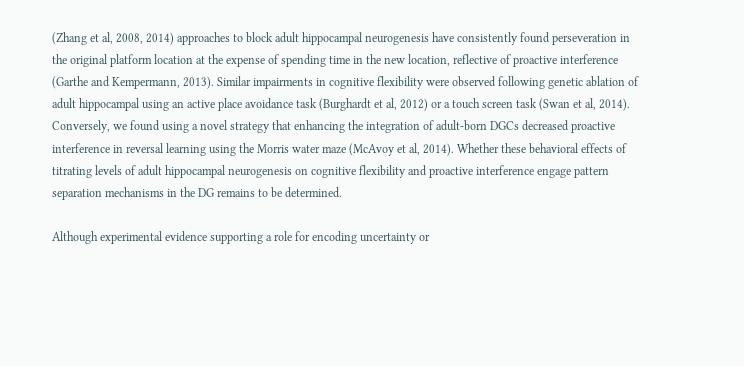(Zhang et al, 2008, 2014) approaches to block adult hippocampal neurogenesis have consistently found perseveration in the original platform location at the expense of spending time in the new location, reflective of proactive interference (Garthe and Kempermann, 2013). Similar impairments in cognitive flexibility were observed following genetic ablation of adult hippocampal using an active place avoidance task (Burghardt et al, 2012) or a touch screen task (Swan et al, 2014). Conversely, we found using a novel strategy that enhancing the integration of adult-born DGCs decreased proactive interference in reversal learning using the Morris water maze (McAvoy et al, 2014). Whether these behavioral effects of titrating levels of adult hippocampal neurogenesis on cognitive flexibility and proactive interference engage pattern separation mechanisms in the DG remains to be determined.

Although experimental evidence supporting a role for encoding uncertainty or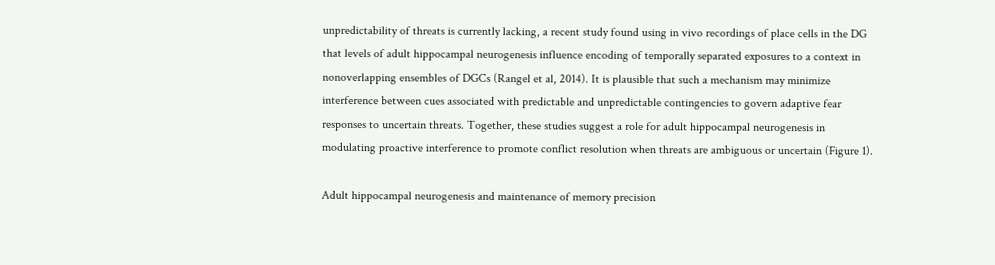unpredictability of threats is currently lacking, a recent study found using in vivo recordings of place cells in the DG that levels of adult hippocampal neurogenesis influence encoding of temporally separated exposures to a context in nonoverlapping ensembles of DGCs (Rangel et al, 2014). It is plausible that such a mechanism may minimize interference between cues associated with predictable and unpredictable contingencies to govern adaptive fear responses to uncertain threats. Together, these studies suggest a role for adult hippocampal neurogenesis in modulating proactive interference to promote conflict resolution when threats are ambiguous or uncertain (Figure 1).

Adult hippocampal neurogenesis and maintenance of memory precision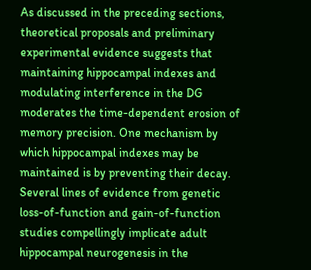As discussed in the preceding sections, theoretical proposals and preliminary experimental evidence suggests that maintaining hippocampal indexes and modulating interference in the DG moderates the time-dependent erosion of memory precision. One mechanism by which hippocampal indexes may be maintained is by preventing their decay. Several lines of evidence from genetic loss-of-function and gain-of-function studies compellingly implicate adult hippocampal neurogenesis in the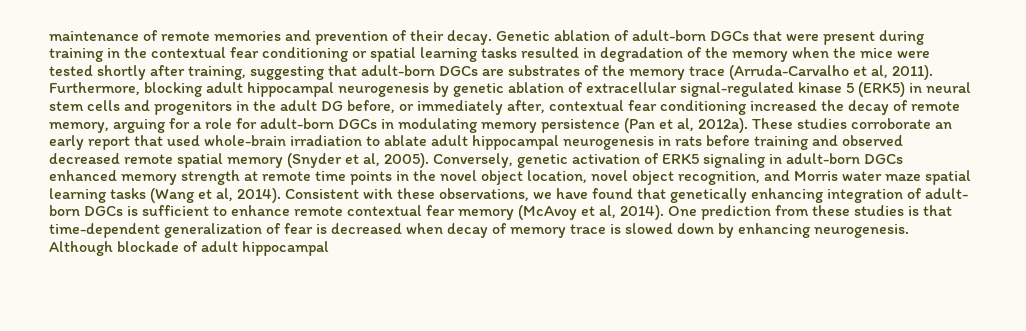maintenance of remote memories and prevention of their decay. Genetic ablation of adult-born DGCs that were present during training in the contextual fear conditioning or spatial learning tasks resulted in degradation of the memory when the mice were tested shortly after training, suggesting that adult-born DGCs are substrates of the memory trace (Arruda-Carvalho et al, 2011). Furthermore, blocking adult hippocampal neurogenesis by genetic ablation of extracellular signal-regulated kinase 5 (ERK5) in neural stem cells and progenitors in the adult DG before, or immediately after, contextual fear conditioning increased the decay of remote memory, arguing for a role for adult-born DGCs in modulating memory persistence (Pan et al, 2012a). These studies corroborate an early report that used whole-brain irradiation to ablate adult hippocampal neurogenesis in rats before training and observed decreased remote spatial memory (Snyder et al, 2005). Conversely, genetic activation of ERK5 signaling in adult-born DGCs enhanced memory strength at remote time points in the novel object location, novel object recognition, and Morris water maze spatial learning tasks (Wang et al, 2014). Consistent with these observations, we have found that genetically enhancing integration of adult-born DGCs is sufficient to enhance remote contextual fear memory (McAvoy et al, 2014). One prediction from these studies is that time-dependent generalization of fear is decreased when decay of memory trace is slowed down by enhancing neurogenesis. Although blockade of adult hippocampal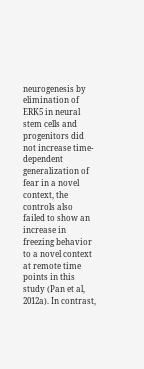neurogenesis by elimination of ERK5 in neural stem cells and progenitors did not increase time-dependent generalization of fear in a novel context, the controls also failed to show an increase in freezing behavior to a novel context at remote time points in this study (Pan et al, 2012a). In contrast,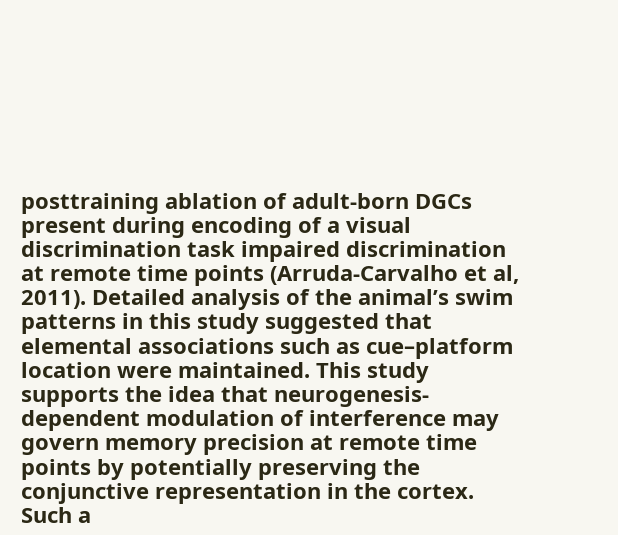posttraining ablation of adult-born DGCs present during encoding of a visual discrimination task impaired discrimination at remote time points (Arruda-Carvalho et al, 2011). Detailed analysis of the animal’s swim patterns in this study suggested that elemental associations such as cue–platform location were maintained. This study supports the idea that neurogenesis-dependent modulation of interference may govern memory precision at remote time points by potentially preserving the conjunctive representation in the cortex. Such a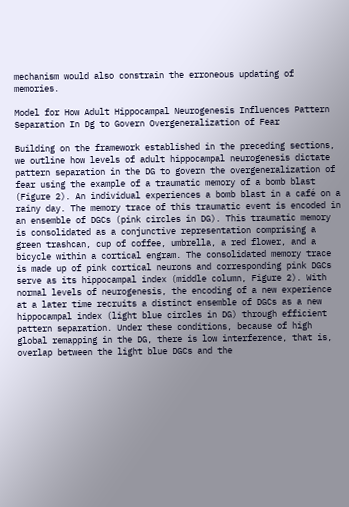mechanism would also constrain the erroneous updating of memories.

Model for How Adult Hippocampal Neurogenesis Influences Pattern Separation In Dg to Govern Overgeneralization of Fear

Building on the framework established in the preceding sections, we outline how levels of adult hippocampal neurogenesis dictate pattern separation in the DG to govern the overgeneralization of fear using the example of a traumatic memory of a bomb blast (Figure 2). An individual experiences a bomb blast in a café on a rainy day. The memory trace of this traumatic event is encoded in an ensemble of DGCs (pink circles in DG). This traumatic memory is consolidated as a conjunctive representation comprising a green trashcan, cup of coffee, umbrella, a red flower, and a bicycle within a cortical engram. The consolidated memory trace is made up of pink cortical neurons and corresponding pink DGCs serve as its hippocampal index (middle column, Figure 2). With normal levels of neurogenesis, the encoding of a new experience at a later time recruits a distinct ensemble of DGCs as a new hippocampal index (light blue circles in DG) through efficient pattern separation. Under these conditions, because of high global remapping in the DG, there is low interference, that is, overlap between the light blue DGCs and the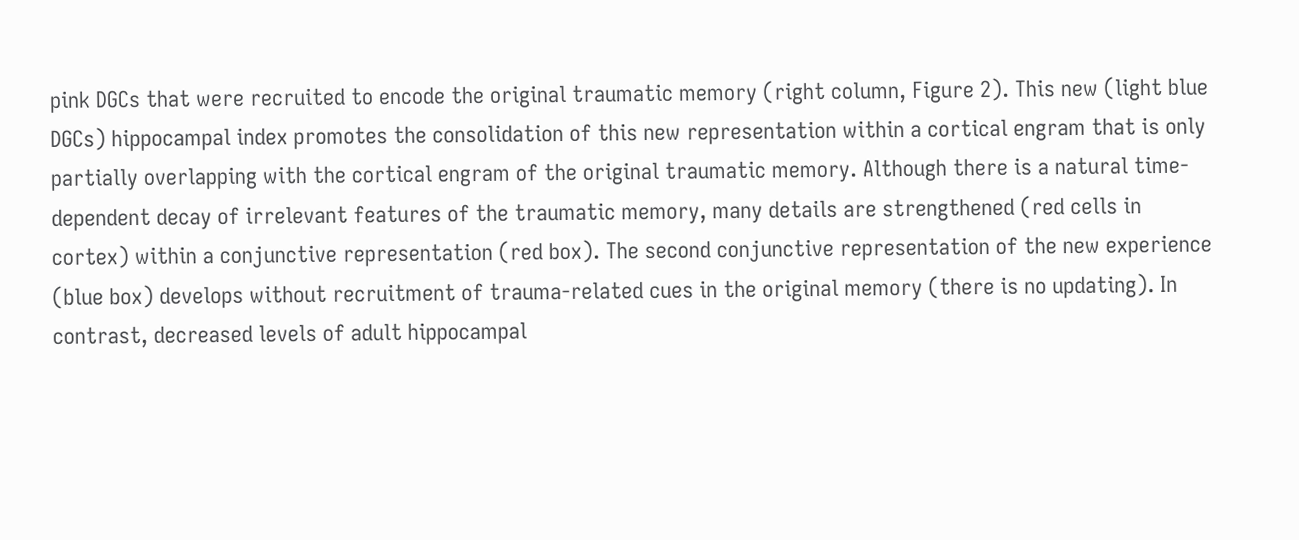pink DGCs that were recruited to encode the original traumatic memory (right column, Figure 2). This new (light blue DGCs) hippocampal index promotes the consolidation of this new representation within a cortical engram that is only partially overlapping with the cortical engram of the original traumatic memory. Although there is a natural time-dependent decay of irrelevant features of the traumatic memory, many details are strengthened (red cells in cortex) within a conjunctive representation (red box). The second conjunctive representation of the new experience (blue box) develops without recruitment of trauma-related cues in the original memory (there is no updating). In contrast, decreased levels of adult hippocampal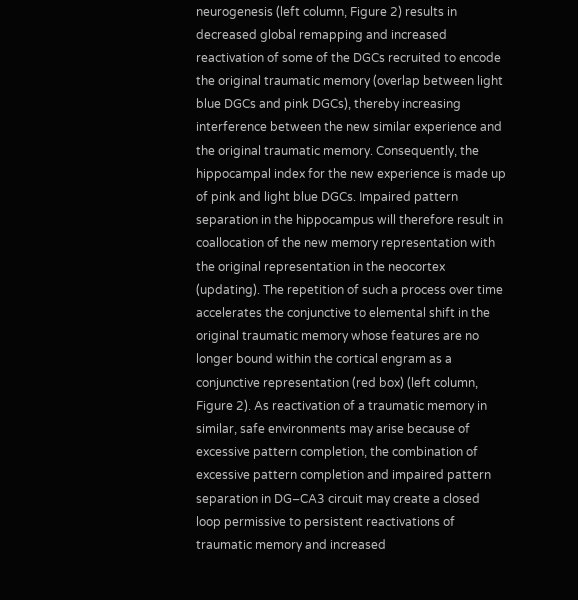neurogenesis (left column, Figure 2) results in decreased global remapping and increased reactivation of some of the DGCs recruited to encode the original traumatic memory (overlap between light blue DGCs and pink DGCs), thereby increasing interference between the new similar experience and the original traumatic memory. Consequently, the hippocampal index for the new experience is made up of pink and light blue DGCs. Impaired pattern separation in the hippocampus will therefore result in coallocation of the new memory representation with the original representation in the neocortex (updating). The repetition of such a process over time accelerates the conjunctive to elemental shift in the original traumatic memory whose features are no longer bound within the cortical engram as a conjunctive representation (red box) (left column, Figure 2). As reactivation of a traumatic memory in similar, safe environments may arise because of excessive pattern completion, the combination of excessive pattern completion and impaired pattern separation in DG–CA3 circuit may create a closed loop permissive to persistent reactivations of traumatic memory and increased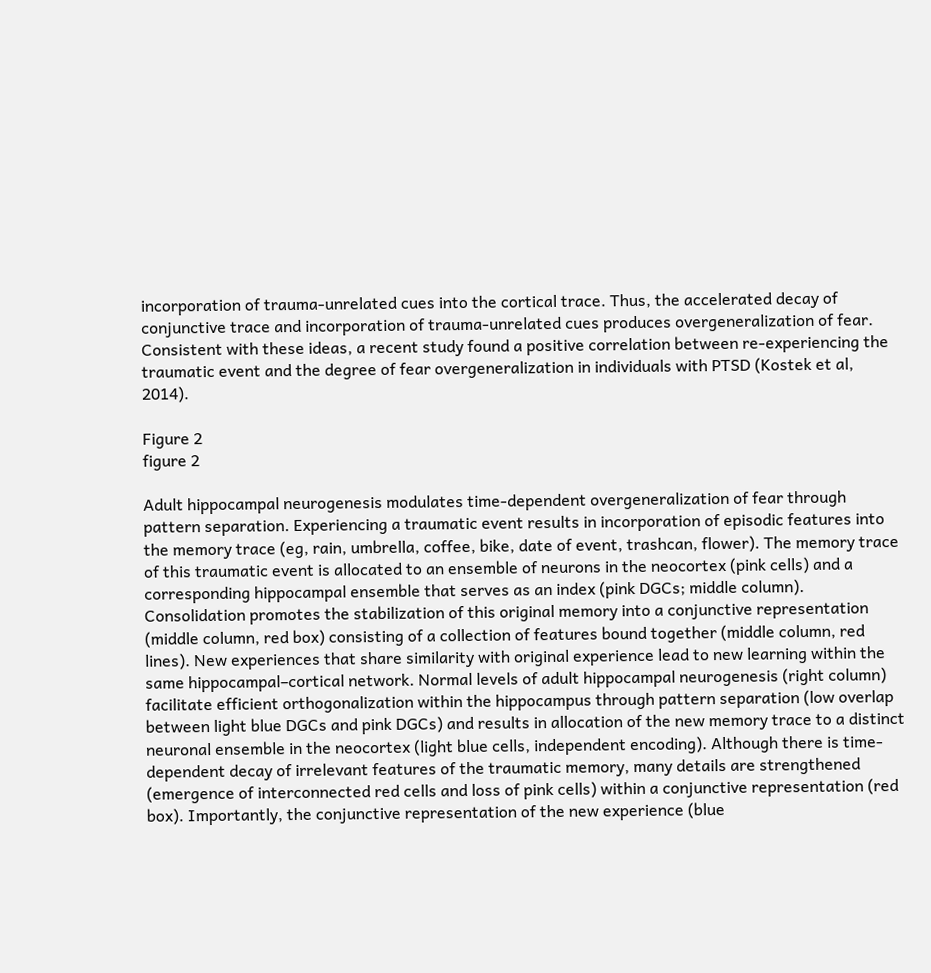incorporation of trauma-unrelated cues into the cortical trace. Thus, the accelerated decay of conjunctive trace and incorporation of trauma-unrelated cues produces overgeneralization of fear. Consistent with these ideas, a recent study found a positive correlation between re-experiencing the traumatic event and the degree of fear overgeneralization in individuals with PTSD (Kostek et al, 2014).

Figure 2
figure 2

Adult hippocampal neurogenesis modulates time-dependent overgeneralization of fear through pattern separation. Experiencing a traumatic event results in incorporation of episodic features into the memory trace (eg, rain, umbrella, coffee, bike, date of event, trashcan, flower). The memory trace of this traumatic event is allocated to an ensemble of neurons in the neocortex (pink cells) and a corresponding hippocampal ensemble that serves as an index (pink DGCs; middle column). Consolidation promotes the stabilization of this original memory into a conjunctive representation (middle column, red box) consisting of a collection of features bound together (middle column, red lines). New experiences that share similarity with original experience lead to new learning within the same hippocampal–cortical network. Normal levels of adult hippocampal neurogenesis (right column) facilitate efficient orthogonalization within the hippocampus through pattern separation (low overlap between light blue DGCs and pink DGCs) and results in allocation of the new memory trace to a distinct neuronal ensemble in the neocortex (light blue cells, independent encoding). Although there is time-dependent decay of irrelevant features of the traumatic memory, many details are strengthened (emergence of interconnected red cells and loss of pink cells) within a conjunctive representation (red box). Importantly, the conjunctive representation of the new experience (blue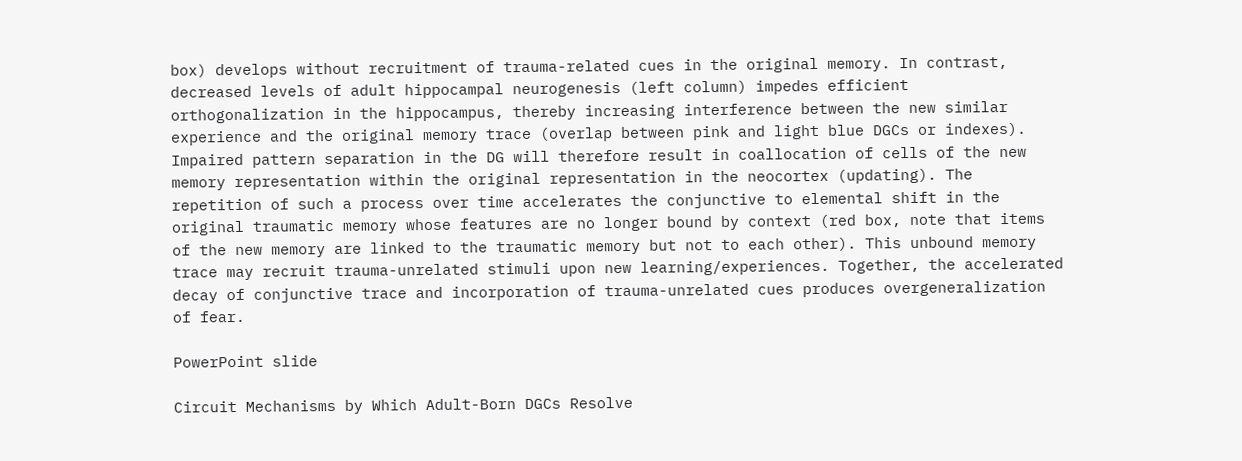box) develops without recruitment of trauma-related cues in the original memory. In contrast, decreased levels of adult hippocampal neurogenesis (left column) impedes efficient orthogonalization in the hippocampus, thereby increasing interference between the new similar experience and the original memory trace (overlap between pink and light blue DGCs or indexes). Impaired pattern separation in the DG will therefore result in coallocation of cells of the new memory representation within the original representation in the neocortex (updating). The repetition of such a process over time accelerates the conjunctive to elemental shift in the original traumatic memory whose features are no longer bound by context (red box, note that items of the new memory are linked to the traumatic memory but not to each other). This unbound memory trace may recruit trauma-unrelated stimuli upon new learning/experiences. Together, the accelerated decay of conjunctive trace and incorporation of trauma-unrelated cues produces overgeneralization of fear.

PowerPoint slide

Circuit Mechanisms by Which Adult-Born DGCs Resolve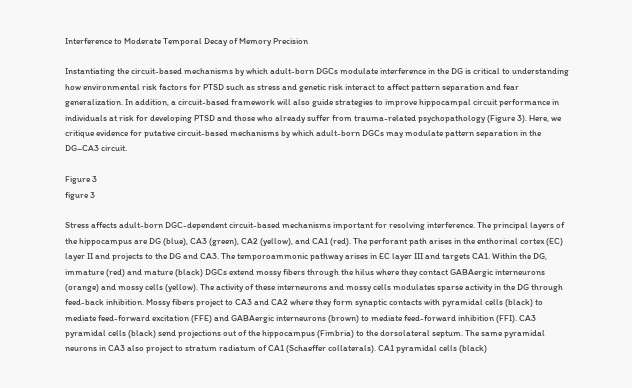Interference to Moderate Temporal Decay of Memory Precision

Instantiating the circuit-based mechanisms by which adult-born DGCs modulate interference in the DG is critical to understanding how environmental risk factors for PTSD such as stress and genetic risk interact to affect pattern separation and fear generalization. In addition, a circuit-based framework will also guide strategies to improve hippocampal circuit performance in individuals at risk for developing PTSD and those who already suffer from trauma-related psychopathology (Figure 3). Here, we critique evidence for putative circuit-based mechanisms by which adult-born DGCs may modulate pattern separation in the DG–CA3 circuit.

Figure 3
figure 3

Stress affects adult-born DGC-dependent circuit-based mechanisms important for resolving interference. The principal layers of the hippocampus are DG (blue), CA3 (green), CA2 (yellow), and CA1 (red). The perforant path arises in the enthorinal cortex (EC) layer II and projects to the DG and CA3. The temporoammonic pathway arises in EC layer III and targets CA1. Within the DG, immature (red) and mature (black) DGCs extend mossy fibers through the hilus where they contact GABAergic interneurons (orange) and mossy cells (yellow). The activity of these interneurons and mossy cells modulates sparse activity in the DG through feed-back inhibition. Mossy fibers project to CA3 and CA2 where they form synaptic contacts with pyramidal cells (black) to mediate feed-forward excitation (FFE) and GABAergic interneurons (brown) to mediate feed-forward inhibition (FFI). CA3 pyramidal cells (black) send projections out of the hippocampus (Fimbria) to the dorsolateral septum. The same pyramidal neurons in CA3 also project to stratum radiatum of CA1 (Schaeffer collaterals). CA1 pyramidal cells (black)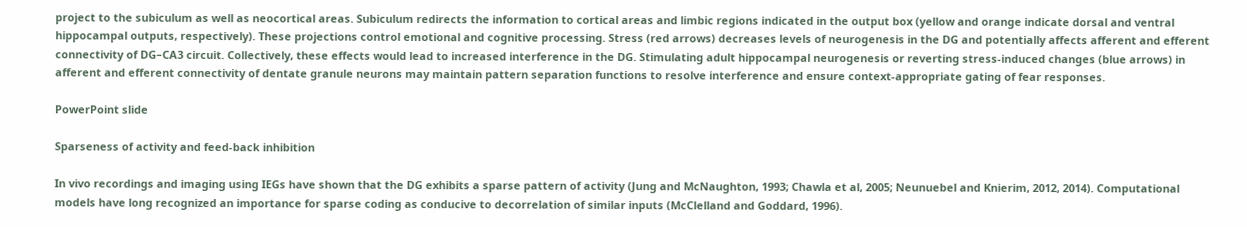project to the subiculum as well as neocortical areas. Subiculum redirects the information to cortical areas and limbic regions indicated in the output box (yellow and orange indicate dorsal and ventral hippocampal outputs, respectively). These projections control emotional and cognitive processing. Stress (red arrows) decreases levels of neurogenesis in the DG and potentially affects afferent and efferent connectivity of DG–CA3 circuit. Collectively, these effects would lead to increased interference in the DG. Stimulating adult hippocampal neurogenesis or reverting stress-induced changes (blue arrows) in afferent and efferent connectivity of dentate granule neurons may maintain pattern separation functions to resolve interference and ensure context-appropriate gating of fear responses.

PowerPoint slide

Sparseness of activity and feed-back inhibition

In vivo recordings and imaging using IEGs have shown that the DG exhibits a sparse pattern of activity (Jung and McNaughton, 1993; Chawla et al, 2005; Neunuebel and Knierim, 2012, 2014). Computational models have long recognized an importance for sparse coding as conducive to decorrelation of similar inputs (McClelland and Goddard, 1996).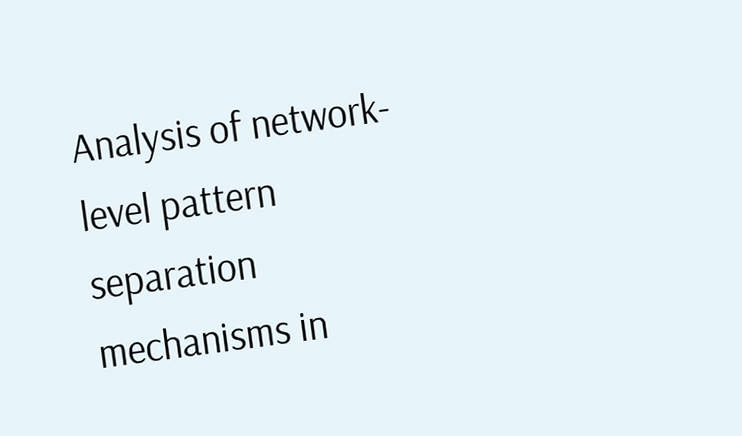Analysis of network-level pattern separation mechanisms in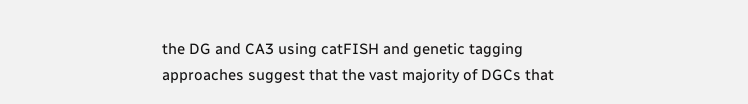the DG and CA3 using catFISH and genetic tagging approaches suggest that the vast majority of DGCs that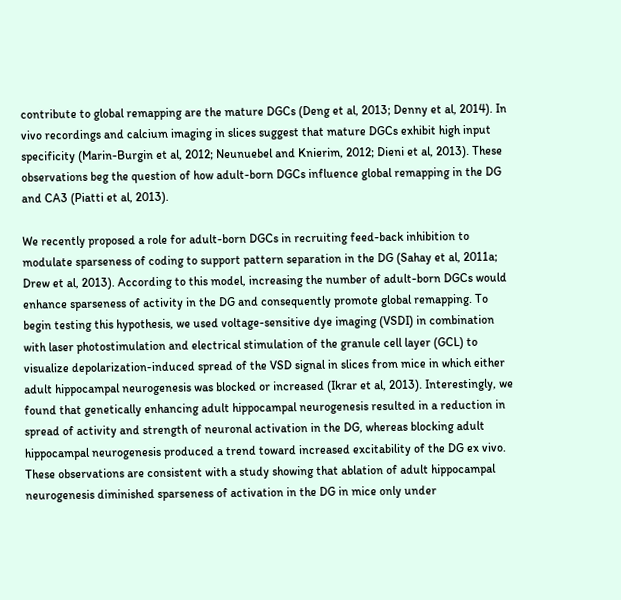contribute to global remapping are the mature DGCs (Deng et al, 2013; Denny et al, 2014). In vivo recordings and calcium imaging in slices suggest that mature DGCs exhibit high input specificity (Marin-Burgin et al, 2012; Neunuebel and Knierim, 2012; Dieni et al, 2013). These observations beg the question of how adult-born DGCs influence global remapping in the DG and CA3 (Piatti et al, 2013).

We recently proposed a role for adult-born DGCs in recruiting feed-back inhibition to modulate sparseness of coding to support pattern separation in the DG (Sahay et al, 2011a; Drew et al, 2013). According to this model, increasing the number of adult-born DGCs would enhance sparseness of activity in the DG and consequently promote global remapping. To begin testing this hypothesis, we used voltage-sensitive dye imaging (VSDI) in combination with laser photostimulation and electrical stimulation of the granule cell layer (GCL) to visualize depolarization-induced spread of the VSD signal in slices from mice in which either adult hippocampal neurogenesis was blocked or increased (Ikrar et al, 2013). Interestingly, we found that genetically enhancing adult hippocampal neurogenesis resulted in a reduction in spread of activity and strength of neuronal activation in the DG, whereas blocking adult hippocampal neurogenesis produced a trend toward increased excitability of the DG ex vivo. These observations are consistent with a study showing that ablation of adult hippocampal neurogenesis diminished sparseness of activation in the DG in mice only under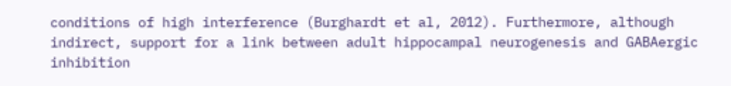conditions of high interference (Burghardt et al, 2012). Furthermore, although indirect, support for a link between adult hippocampal neurogenesis and GABAergic inhibition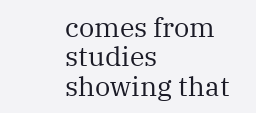comes from studies showing that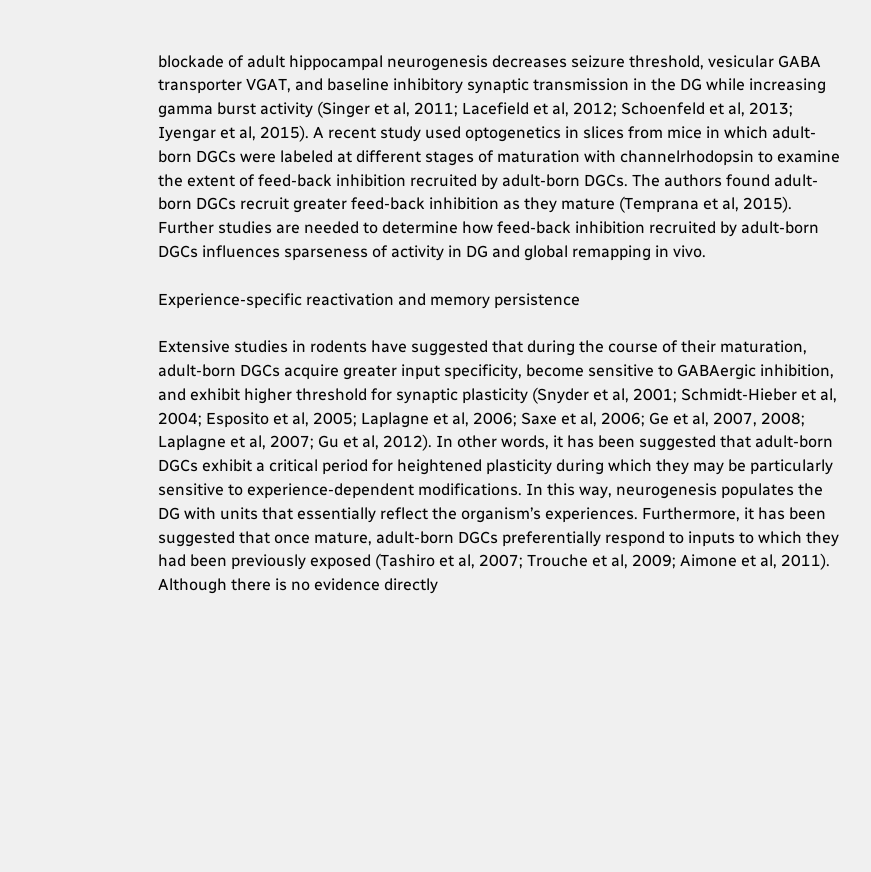blockade of adult hippocampal neurogenesis decreases seizure threshold, vesicular GABA transporter VGAT, and baseline inhibitory synaptic transmission in the DG while increasing gamma burst activity (Singer et al, 2011; Lacefield et al, 2012; Schoenfeld et al, 2013; Iyengar et al, 2015). A recent study used optogenetics in slices from mice in which adult-born DGCs were labeled at different stages of maturation with channelrhodopsin to examine the extent of feed-back inhibition recruited by adult-born DGCs. The authors found adult-born DGCs recruit greater feed-back inhibition as they mature (Temprana et al, 2015). Further studies are needed to determine how feed-back inhibition recruited by adult-born DGCs influences sparseness of activity in DG and global remapping in vivo.

Experience-specific reactivation and memory persistence

Extensive studies in rodents have suggested that during the course of their maturation, adult-born DGCs acquire greater input specificity, become sensitive to GABAergic inhibition, and exhibit higher threshold for synaptic plasticity (Snyder et al, 2001; Schmidt-Hieber et al, 2004; Esposito et al, 2005; Laplagne et al, 2006; Saxe et al, 2006; Ge et al, 2007, 2008; Laplagne et al, 2007; Gu et al, 2012). In other words, it has been suggested that adult-born DGCs exhibit a critical period for heightened plasticity during which they may be particularly sensitive to experience-dependent modifications. In this way, neurogenesis populates the DG with units that essentially reflect the organism’s experiences. Furthermore, it has been suggested that once mature, adult-born DGCs preferentially respond to inputs to which they had been previously exposed (Tashiro et al, 2007; Trouche et al, 2009; Aimone et al, 2011). Although there is no evidence directly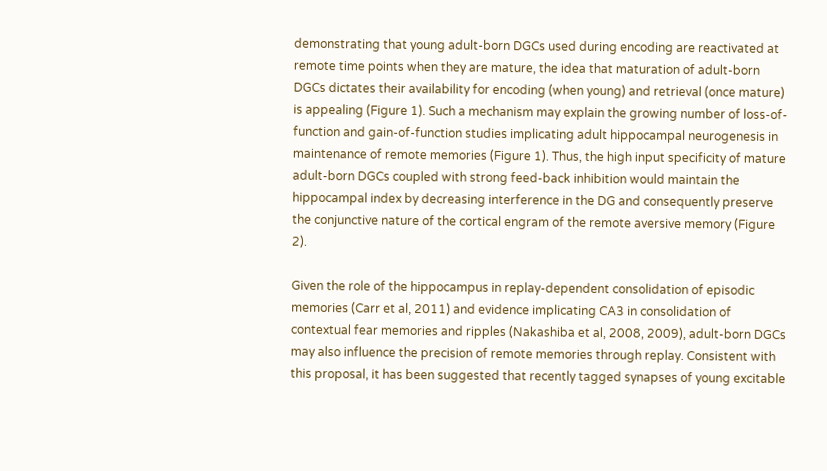demonstrating that young adult-born DGCs used during encoding are reactivated at remote time points when they are mature, the idea that maturation of adult-born DGCs dictates their availability for encoding (when young) and retrieval (once mature) is appealing (Figure 1). Such a mechanism may explain the growing number of loss-of-function and gain-of-function studies implicating adult hippocampal neurogenesis in maintenance of remote memories (Figure 1). Thus, the high input specificity of mature adult-born DGCs coupled with strong feed-back inhibition would maintain the hippocampal index by decreasing interference in the DG and consequently preserve the conjunctive nature of the cortical engram of the remote aversive memory (Figure 2).

Given the role of the hippocampus in replay-dependent consolidation of episodic memories (Carr et al, 2011) and evidence implicating CA3 in consolidation of contextual fear memories and ripples (Nakashiba et al, 2008, 2009), adult-born DGCs may also influence the precision of remote memories through replay. Consistent with this proposal, it has been suggested that recently tagged synapses of young excitable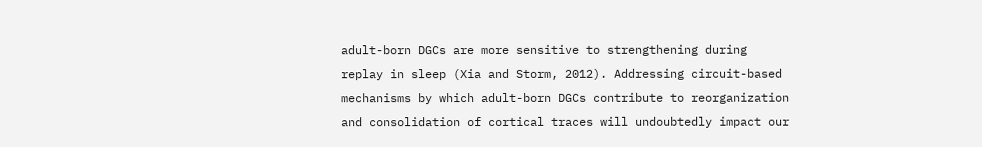adult-born DGCs are more sensitive to strengthening during replay in sleep (Xia and Storm, 2012). Addressing circuit-based mechanisms by which adult-born DGCs contribute to reorganization and consolidation of cortical traces will undoubtedly impact our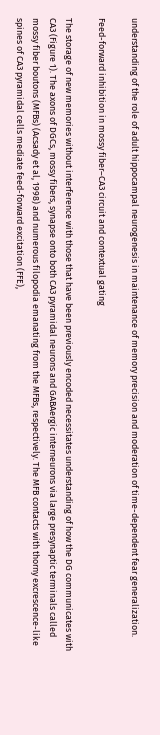understanding of the role of adult hippocampal neurogenesis in maintenance of memory precision and moderation of time-dependent fear generalization.

Feed-forward inhibition in mossy fiber–CA3 circuit and contextual gating

The storage of new memories without interference with those that have been previously encoded necessitates understanding of how the DG communicates with CA3 (Figure 1). The axons of DGCs, mossy fibers, synapse onto both CA3 pyramidal neurons and GABAergic interneurons via large presynaptic terminals called mossy fiber boutons (MFBs) (Acsady et al, 1998) and numerous filopodia emanating from the MFBs, respectively. The MFB contacts with thorny excrescence-like spines of CA3 pyramidal cells mediate feed-forward excitation (FFE),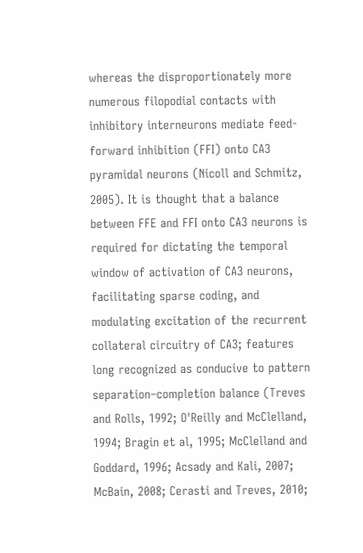whereas the disproportionately more numerous filopodial contacts with inhibitory interneurons mediate feed-forward inhibition (FFI) onto CA3 pyramidal neurons (Nicoll and Schmitz, 2005). It is thought that a balance between FFE and FFI onto CA3 neurons is required for dictating the temporal window of activation of CA3 neurons, facilitating sparse coding, and modulating excitation of the recurrent collateral circuitry of CA3; features long recognized as conducive to pattern separation–completion balance (Treves and Rolls, 1992; O'Reilly and McClelland, 1994; Bragin et al, 1995; McClelland and Goddard, 1996; Acsady and Kali, 2007; McBain, 2008; Cerasti and Treves, 2010;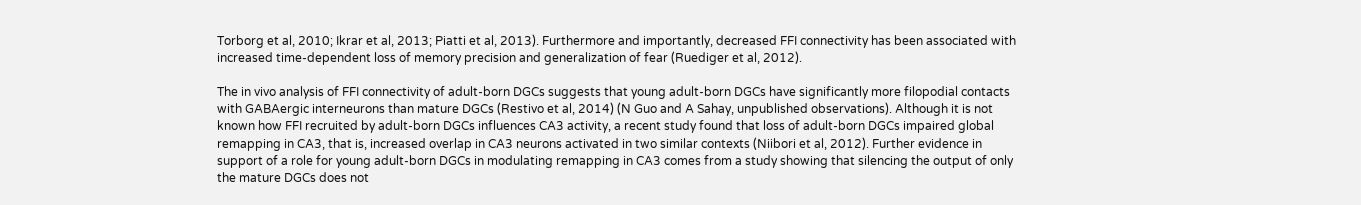Torborg et al, 2010; Ikrar et al, 2013; Piatti et al, 2013). Furthermore and importantly, decreased FFI connectivity has been associated with increased time-dependent loss of memory precision and generalization of fear (Ruediger et al, 2012).

The in vivo analysis of FFI connectivity of adult-born DGCs suggests that young adult-born DGCs have significantly more filopodial contacts with GABAergic interneurons than mature DGCs (Restivo et al, 2014) (N Guo and A Sahay, unpublished observations). Although it is not known how FFI recruited by adult-born DGCs influences CA3 activity, a recent study found that loss of adult-born DGCs impaired global remapping in CA3, that is, increased overlap in CA3 neurons activated in two similar contexts (Niibori et al, 2012). Further evidence in support of a role for young adult-born DGCs in modulating remapping in CA3 comes from a study showing that silencing the output of only the mature DGCs does not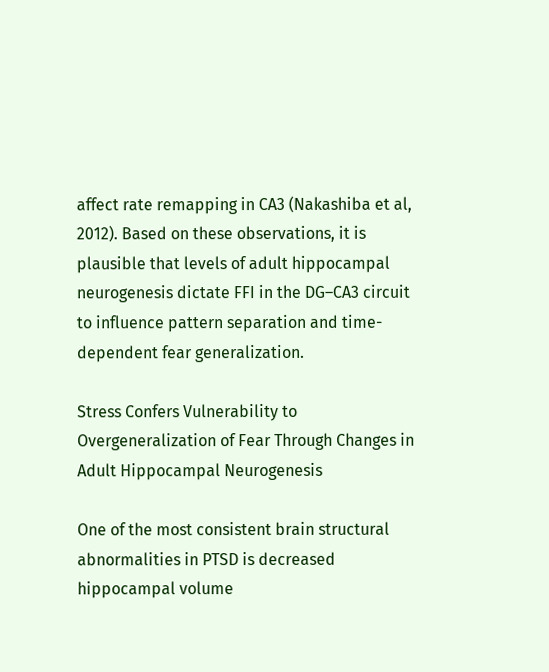affect rate remapping in CA3 (Nakashiba et al, 2012). Based on these observations, it is plausible that levels of adult hippocampal neurogenesis dictate FFI in the DG–CA3 circuit to influence pattern separation and time-dependent fear generalization.

Stress Confers Vulnerability to Overgeneralization of Fear Through Changes in Adult Hippocampal Neurogenesis

One of the most consistent brain structural abnormalities in PTSD is decreased hippocampal volume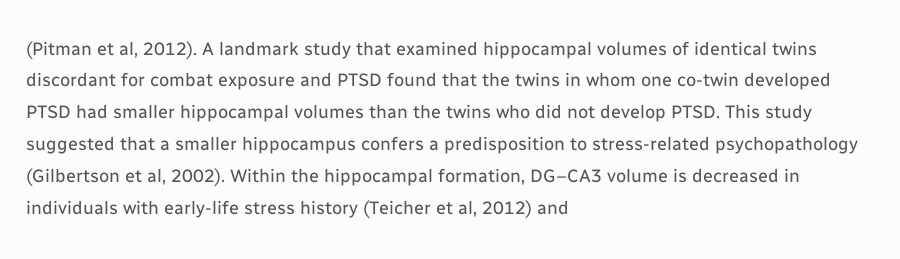(Pitman et al, 2012). A landmark study that examined hippocampal volumes of identical twins discordant for combat exposure and PTSD found that the twins in whom one co-twin developed PTSD had smaller hippocampal volumes than the twins who did not develop PTSD. This study suggested that a smaller hippocampus confers a predisposition to stress-related psychopathology (Gilbertson et al, 2002). Within the hippocampal formation, DG–CA3 volume is decreased in individuals with early-life stress history (Teicher et al, 2012) and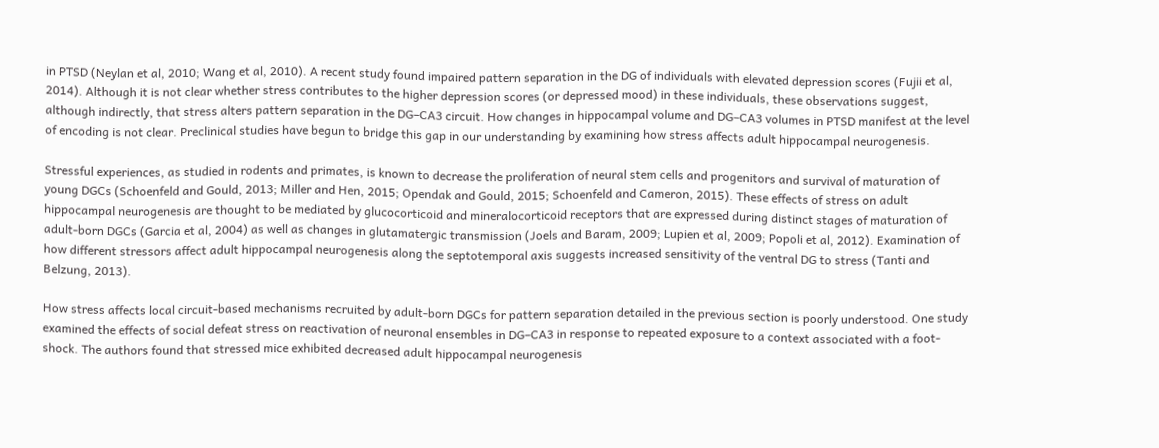in PTSD (Neylan et al, 2010; Wang et al, 2010). A recent study found impaired pattern separation in the DG of individuals with elevated depression scores (Fujii et al, 2014). Although it is not clear whether stress contributes to the higher depression scores (or depressed mood) in these individuals, these observations suggest, although indirectly, that stress alters pattern separation in the DG–CA3 circuit. How changes in hippocampal volume and DG–CA3 volumes in PTSD manifest at the level of encoding is not clear. Preclinical studies have begun to bridge this gap in our understanding by examining how stress affects adult hippocampal neurogenesis.

Stressful experiences, as studied in rodents and primates, is known to decrease the proliferation of neural stem cells and progenitors and survival of maturation of young DGCs (Schoenfeld and Gould, 2013; Miller and Hen, 2015; Opendak and Gould, 2015; Schoenfeld and Cameron, 2015). These effects of stress on adult hippocampal neurogenesis are thought to be mediated by glucocorticoid and mineralocorticoid receptors that are expressed during distinct stages of maturation of adult-born DGCs (Garcia et al, 2004) as well as changes in glutamatergic transmission (Joels and Baram, 2009; Lupien et al, 2009; Popoli et al, 2012). Examination of how different stressors affect adult hippocampal neurogenesis along the septotemporal axis suggests increased sensitivity of the ventral DG to stress (Tanti and Belzung, 2013).

How stress affects local circuit-based mechanisms recruited by adult-born DGCs for pattern separation detailed in the previous section is poorly understood. One study examined the effects of social defeat stress on reactivation of neuronal ensembles in DG–CA3 in response to repeated exposure to a context associated with a foot-shock. The authors found that stressed mice exhibited decreased adult hippocampal neurogenesis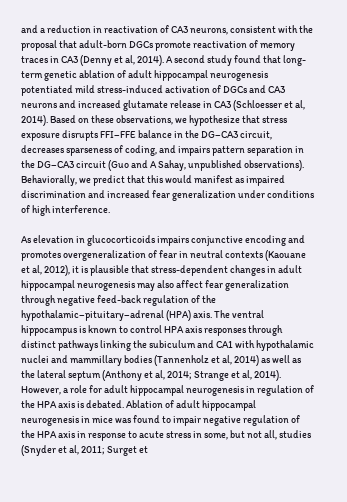and a reduction in reactivation of CA3 neurons, consistent with the proposal that adult-born DGCs promote reactivation of memory traces in CA3 (Denny et al, 2014). A second study found that long-term genetic ablation of adult hippocampal neurogenesis potentiated mild stress-induced activation of DGCs and CA3 neurons and increased glutamate release in CA3 (Schloesser et al, 2014). Based on these observations, we hypothesize that stress exposure disrupts FFI–FFE balance in the DG–CA3 circuit, decreases sparseness of coding, and impairs pattern separation in the DG–CA3 circuit (Guo and A Sahay, unpublished observations). Behaviorally, we predict that this would manifest as impaired discrimination and increased fear generalization under conditions of high interference.

As elevation in glucocorticoids impairs conjunctive encoding and promotes overgeneralization of fear in neutral contexts (Kaouane et al, 2012), it is plausible that stress-dependent changes in adult hippocampal neurogenesis may also affect fear generalization through negative feed-back regulation of the hypothalamic–pituitary–adrenal (HPA) axis. The ventral hippocampus is known to control HPA axis responses through distinct pathways linking the subiculum and CA1 with hypothalamic nuclei and mammillary bodies (Tannenholz et al, 2014) as well as the lateral septum (Anthony et al, 2014; Strange et al, 2014). However, a role for adult hippocampal neurogenesis in regulation of the HPA axis is debated. Ablation of adult hippocampal neurogenesis in mice was found to impair negative regulation of the HPA axis in response to acute stress in some, but not all, studies (Snyder et al, 2011; Surget et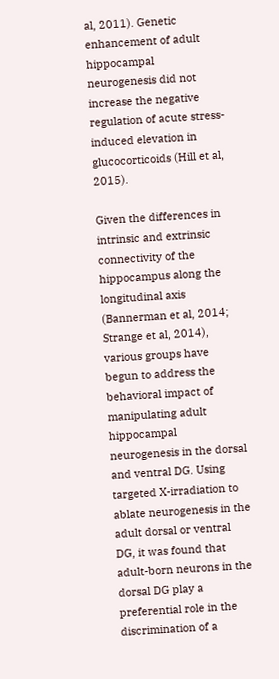al, 2011). Genetic enhancement of adult hippocampal neurogenesis did not increase the negative regulation of acute stress-induced elevation in glucocorticoids (Hill et al, 2015).

Given the differences in intrinsic and extrinsic connectivity of the hippocampus along the longitudinal axis (Bannerman et al, 2014; Strange et al, 2014), various groups have begun to address the behavioral impact of manipulating adult hippocampal neurogenesis in the dorsal and ventral DG. Using targeted X-irradiation to ablate neurogenesis in the adult dorsal or ventral DG, it was found that adult-born neurons in the dorsal DG play a preferential role in the discrimination of a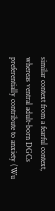similar context from a fearful context, whereas ventral adult-born DGCs preferentially contribute to anxiety (Wu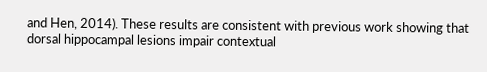and Hen, 2014). These results are consistent with previous work showing that dorsal hippocampal lesions impair contextual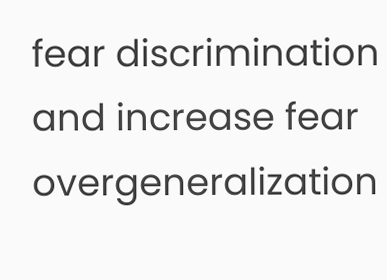fear discrimination and increase fear overgeneralization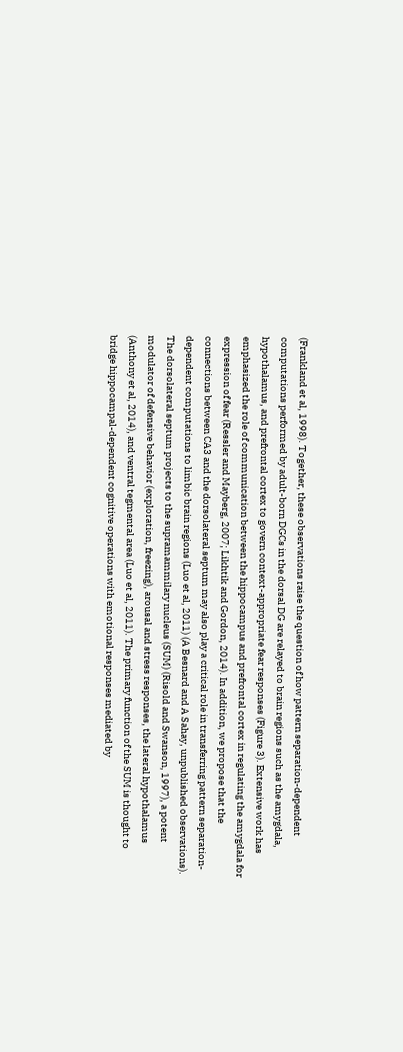(Frankland et al, 1998). Together, these observations raise the question of how pattern separation-dependent computations performed by adult-born DGCs in the dorsal DG are relayed to brain regions such as the amygdala, hypothalamus, and prefrontal cortex to govern context-appropriate fear responses (Figure 3). Extensive work has emphasized the role of communication between the hippocampus and prefrontal cortex in regulating the amygdala for expression of fear (Ressler and Mayberg, 2007; Likhtik and Gordon, 2014). In addition, we propose that the connections between CA3 and the dorsolateral septum may also play a critical role in transferring pattern separation-dependent computations to limbic brain regions (Luo et al, 2011) (A Besnard and A Sahay, unpublished observations). The dorsolateral septum projects to the supramammilary nucleus (SUM) (Risold and Swanson, 1997), a potent modulator of defensive behavior (exploration, freezing), arousal and stress responses, the lateral hypothalamus (Anthony et al, 2014), and ventral tegmental area (Luo et al, 2011). The primary function of the SUM is thought to bridge hippocampal-dependent cognitive operations with emotional responses mediated by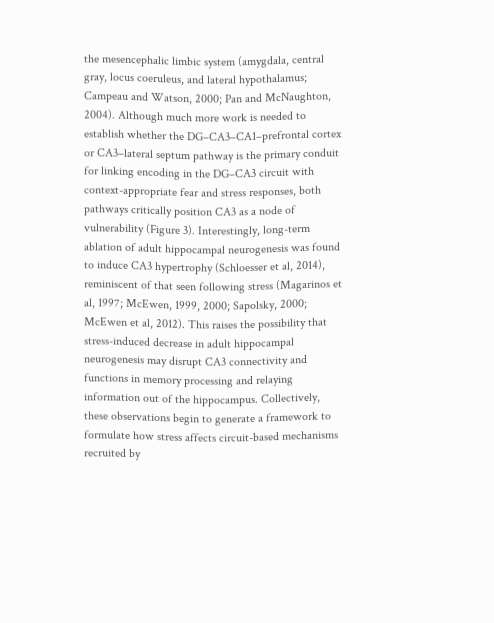the mesencephalic limbic system (amygdala, central gray, locus coeruleus, and lateral hypothalamus; Campeau and Watson, 2000; Pan and McNaughton, 2004). Although much more work is needed to establish whether the DG–CA3–CA1–prefrontal cortex or CA3–lateral septum pathway is the primary conduit for linking encoding in the DG–CA3 circuit with context-appropriate fear and stress responses, both pathways critically position CA3 as a node of vulnerability (Figure 3). Interestingly, long-term ablation of adult hippocampal neurogenesis was found to induce CA3 hypertrophy (Schloesser et al, 2014), reminiscent of that seen following stress (Magarinos et al, 1997; McEwen, 1999, 2000; Sapolsky, 2000; McEwen et al, 2012). This raises the possibility that stress-induced decrease in adult hippocampal neurogenesis may disrupt CA3 connectivity and functions in memory processing and relaying information out of the hippocampus. Collectively, these observations begin to generate a framework to formulate how stress affects circuit-based mechanisms recruited by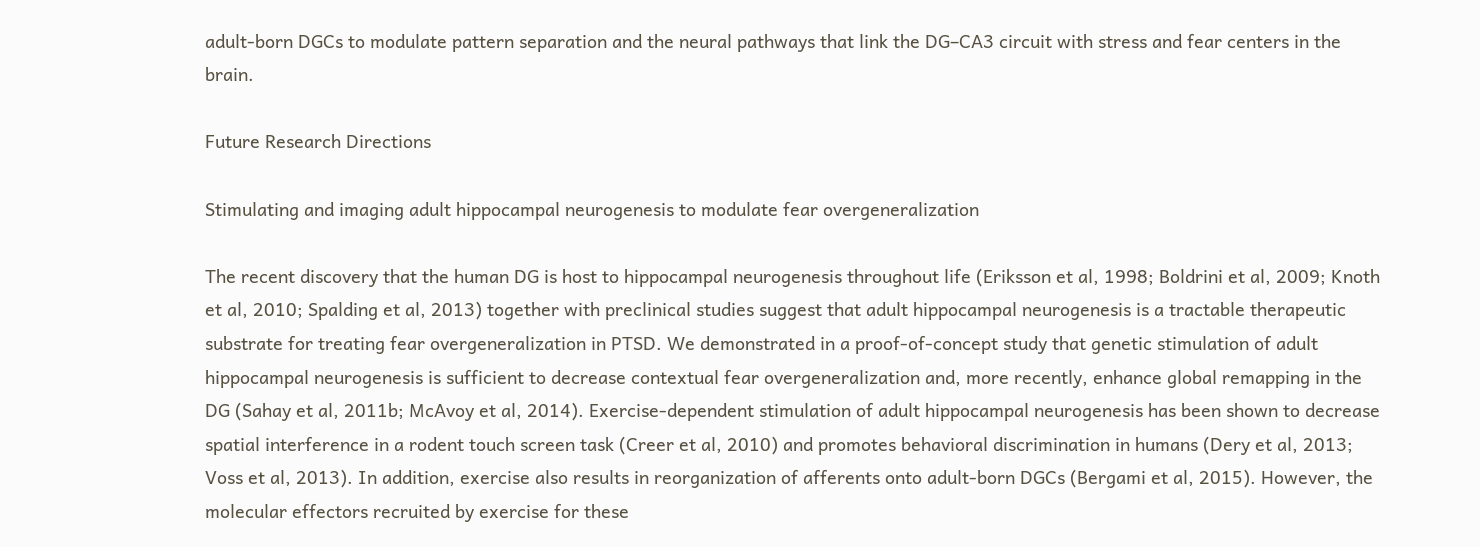adult-born DGCs to modulate pattern separation and the neural pathways that link the DG–CA3 circuit with stress and fear centers in the brain.

Future Research Directions

Stimulating and imaging adult hippocampal neurogenesis to modulate fear overgeneralization

The recent discovery that the human DG is host to hippocampal neurogenesis throughout life (Eriksson et al, 1998; Boldrini et al, 2009; Knoth et al, 2010; Spalding et al, 2013) together with preclinical studies suggest that adult hippocampal neurogenesis is a tractable therapeutic substrate for treating fear overgeneralization in PTSD. We demonstrated in a proof-of-concept study that genetic stimulation of adult hippocampal neurogenesis is sufficient to decrease contextual fear overgeneralization and, more recently, enhance global remapping in the DG (Sahay et al, 2011b; McAvoy et al, 2014). Exercise-dependent stimulation of adult hippocampal neurogenesis has been shown to decrease spatial interference in a rodent touch screen task (Creer et al, 2010) and promotes behavioral discrimination in humans (Dery et al, 2013; Voss et al, 2013). In addition, exercise also results in reorganization of afferents onto adult-born DGCs (Bergami et al, 2015). However, the molecular effectors recruited by exercise for these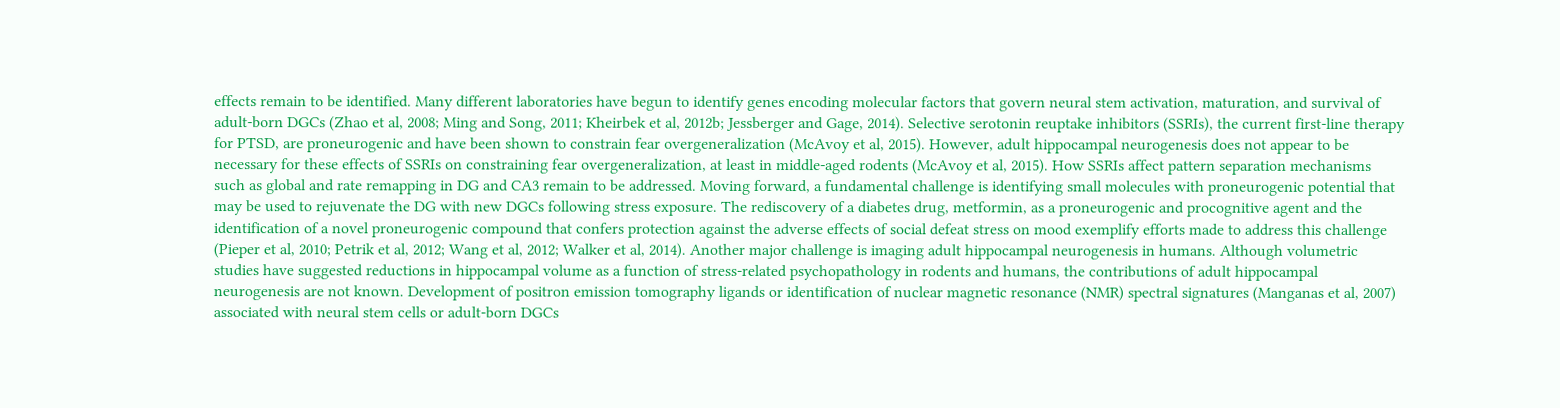effects remain to be identified. Many different laboratories have begun to identify genes encoding molecular factors that govern neural stem activation, maturation, and survival of adult-born DGCs (Zhao et al, 2008; Ming and Song, 2011; Kheirbek et al, 2012b; Jessberger and Gage, 2014). Selective serotonin reuptake inhibitors (SSRIs), the current first-line therapy for PTSD, are proneurogenic and have been shown to constrain fear overgeneralization (McAvoy et al, 2015). However, adult hippocampal neurogenesis does not appear to be necessary for these effects of SSRIs on constraining fear overgeneralization, at least in middle-aged rodents (McAvoy et al, 2015). How SSRIs affect pattern separation mechanisms such as global and rate remapping in DG and CA3 remain to be addressed. Moving forward, a fundamental challenge is identifying small molecules with proneurogenic potential that may be used to rejuvenate the DG with new DGCs following stress exposure. The rediscovery of a diabetes drug, metformin, as a proneurogenic and procognitive agent and the identification of a novel proneurogenic compound that confers protection against the adverse effects of social defeat stress on mood exemplify efforts made to address this challenge (Pieper et al, 2010; Petrik et al, 2012; Wang et al, 2012; Walker et al, 2014). Another major challenge is imaging adult hippocampal neurogenesis in humans. Although volumetric studies have suggested reductions in hippocampal volume as a function of stress-related psychopathology in rodents and humans, the contributions of adult hippocampal neurogenesis are not known. Development of positron emission tomography ligands or identification of nuclear magnetic resonance (NMR) spectral signatures (Manganas et al, 2007) associated with neural stem cells or adult-born DGCs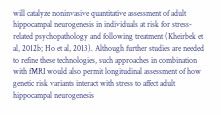will catalyze noninvasive quantitative assessment of adult hippocampal neurogenesis in individuals at risk for stress-related psychopathology and following treatment (Kheirbek et al, 2012b; Ho et al, 2013). Although further studies are needed to refine these technologies, such approaches in combination with fMRI would also permit longitudinal assessment of how genetic risk variants interact with stress to affect adult hippocampal neurogenesis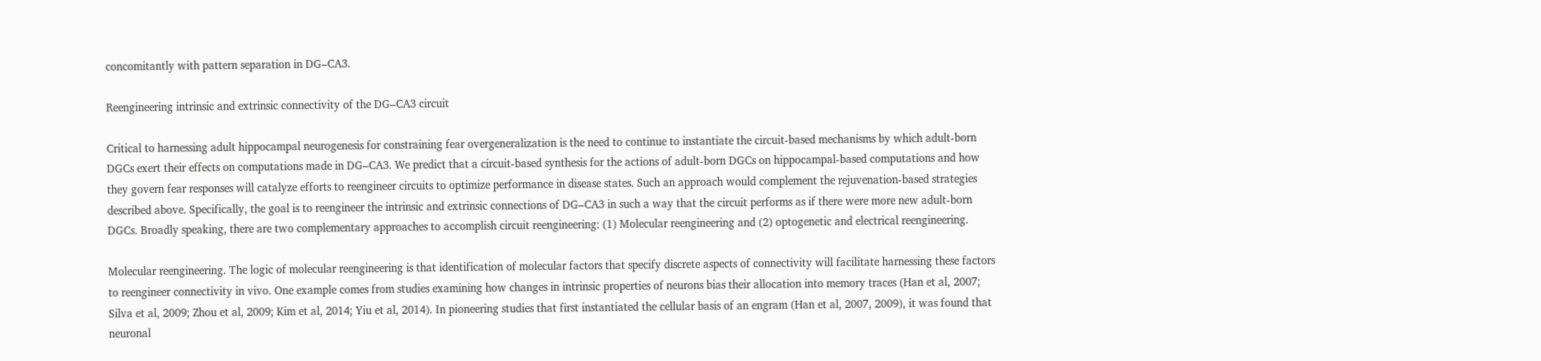concomitantly with pattern separation in DG–CA3.

Reengineering intrinsic and extrinsic connectivity of the DG–CA3 circuit

Critical to harnessing adult hippocampal neurogenesis for constraining fear overgeneralization is the need to continue to instantiate the circuit-based mechanisms by which adult-born DGCs exert their effects on computations made in DG–CA3. We predict that a circuit-based synthesis for the actions of adult-born DGCs on hippocampal-based computations and how they govern fear responses will catalyze efforts to reengineer circuits to optimize performance in disease states. Such an approach would complement the rejuvenation-based strategies described above. Specifically, the goal is to reengineer the intrinsic and extrinsic connections of DG–CA3 in such a way that the circuit performs as if there were more new adult-born DGCs. Broadly speaking, there are two complementary approaches to accomplish circuit reengineering: (1) Molecular reengineering and (2) optogenetic and electrical reengineering.

Molecular reengineering. The logic of molecular reengineering is that identification of molecular factors that specify discrete aspects of connectivity will facilitate harnessing these factors to reengineer connectivity in vivo. One example comes from studies examining how changes in intrinsic properties of neurons bias their allocation into memory traces (Han et al, 2007; Silva et al, 2009; Zhou et al, 2009; Kim et al, 2014; Yiu et al, 2014). In pioneering studies that first instantiated the cellular basis of an engram (Han et al, 2007, 2009), it was found that neuronal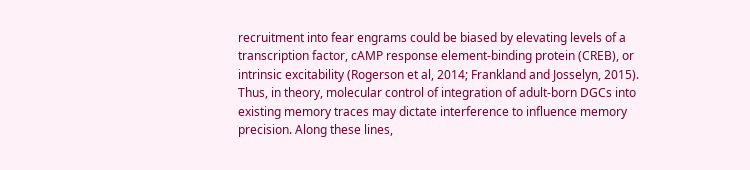recruitment into fear engrams could be biased by elevating levels of a transcription factor, cAMP response element-binding protein (CREB), or intrinsic excitability (Rogerson et al, 2014; Frankland and Josselyn, 2015). Thus, in theory, molecular control of integration of adult-born DGCs into existing memory traces may dictate interference to influence memory precision. Along these lines,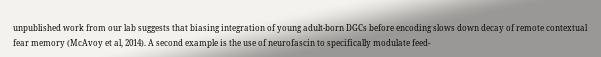unpublished work from our lab suggests that biasing integration of young adult-born DGCs before encoding slows down decay of remote contextual fear memory (McAvoy et al, 2014). A second example is the use of neurofascin to specifically modulate feed-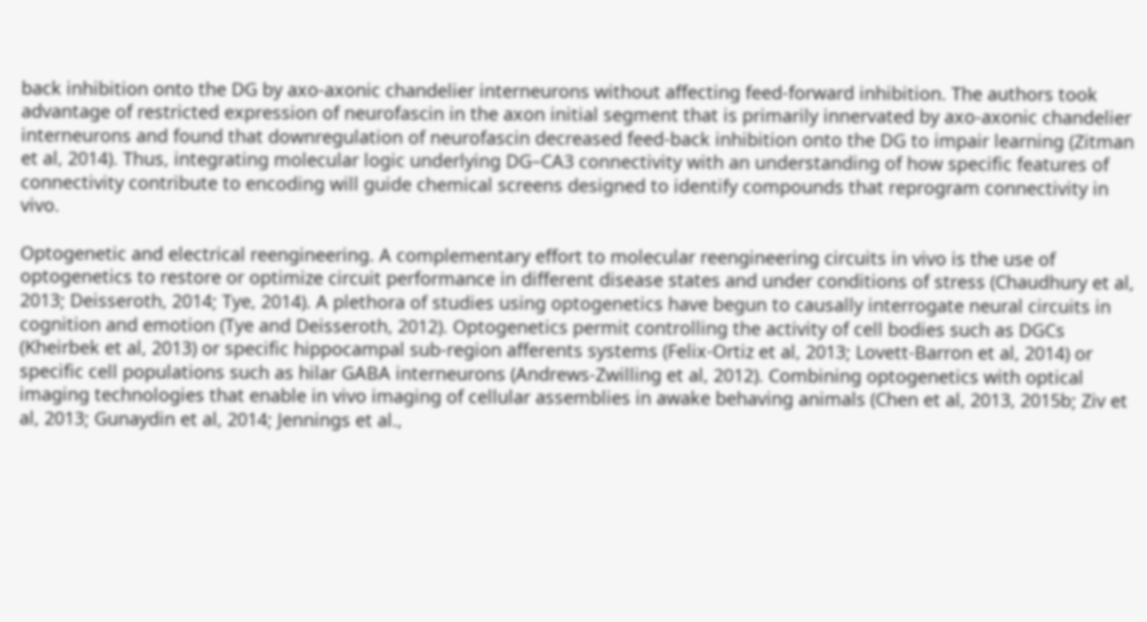back inhibition onto the DG by axo-axonic chandelier interneurons without affecting feed-forward inhibition. The authors took advantage of restricted expression of neurofascin in the axon initial segment that is primarily innervated by axo-axonic chandelier interneurons and found that downregulation of neurofascin decreased feed-back inhibition onto the DG to impair learning (Zitman et al, 2014). Thus, integrating molecular logic underlying DG–CA3 connectivity with an understanding of how specific features of connectivity contribute to encoding will guide chemical screens designed to identify compounds that reprogram connectivity in vivo.

Optogenetic and electrical reengineering. A complementary effort to molecular reengineering circuits in vivo is the use of optogenetics to restore or optimize circuit performance in different disease states and under conditions of stress (Chaudhury et al, 2013; Deisseroth, 2014; Tye, 2014). A plethora of studies using optogenetics have begun to causally interrogate neural circuits in cognition and emotion (Tye and Deisseroth, 2012). Optogenetics permit controlling the activity of cell bodies such as DGCs (Kheirbek et al, 2013) or specific hippocampal sub-region afferents systems (Felix-Ortiz et al, 2013; Lovett-Barron et al, 2014) or specific cell populations such as hilar GABA interneurons (Andrews-Zwilling et al, 2012). Combining optogenetics with optical imaging technologies that enable in vivo imaging of cellular assemblies in awake behaving animals (Chen et al, 2013, 2015b; Ziv et al, 2013; Gunaydin et al, 2014; Jennings et al.,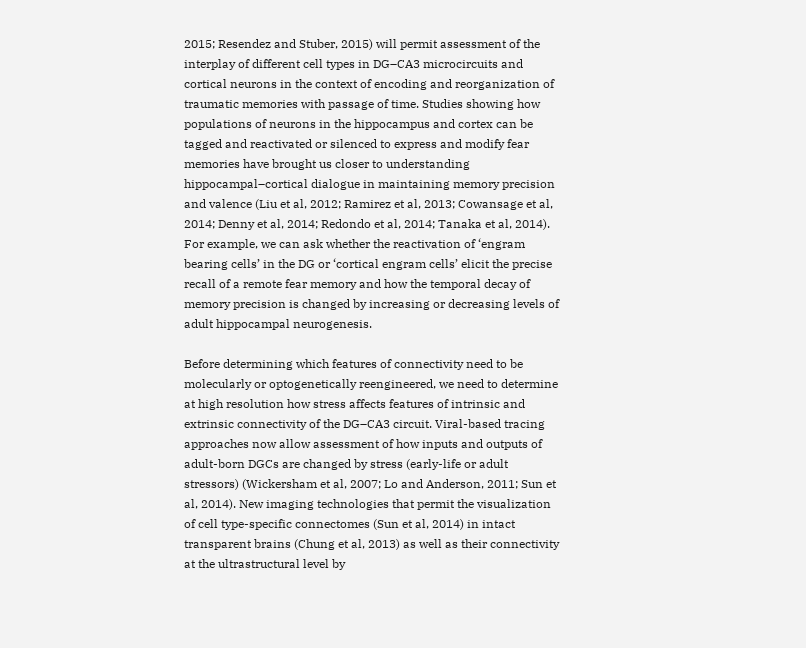2015; Resendez and Stuber, 2015) will permit assessment of the interplay of different cell types in DG–CA3 microcircuits and cortical neurons in the context of encoding and reorganization of traumatic memories with passage of time. Studies showing how populations of neurons in the hippocampus and cortex can be tagged and reactivated or silenced to express and modify fear memories have brought us closer to understanding hippocampal–cortical dialogue in maintaining memory precision and valence (Liu et al, 2012; Ramirez et al, 2013; Cowansage et al, 2014; Denny et al, 2014; Redondo et al, 2014; Tanaka et al, 2014). For example, we can ask whether the reactivation of ‘engram bearing cells’ in the DG or ‘cortical engram cells’ elicit the precise recall of a remote fear memory and how the temporal decay of memory precision is changed by increasing or decreasing levels of adult hippocampal neurogenesis.

Before determining which features of connectivity need to be molecularly or optogenetically reengineered, we need to determine at high resolution how stress affects features of intrinsic and extrinsic connectivity of the DG–CA3 circuit. Viral-based tracing approaches now allow assessment of how inputs and outputs of adult-born DGCs are changed by stress (early-life or adult stressors) (Wickersham et al, 2007; Lo and Anderson, 2011; Sun et al, 2014). New imaging technologies that permit the visualization of cell type-specific connectomes (Sun et al, 2014) in intact transparent brains (Chung et al, 2013) as well as their connectivity at the ultrastructural level by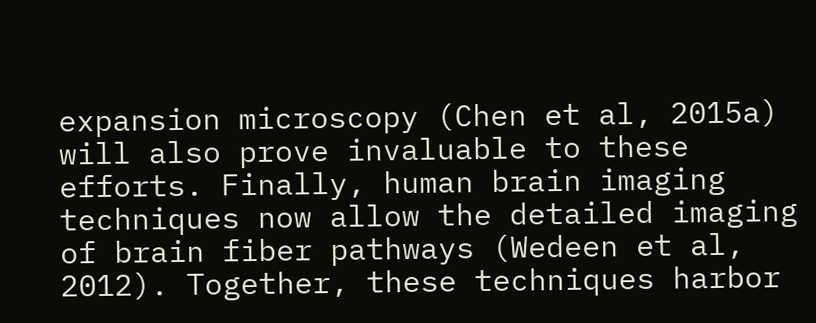expansion microscopy (Chen et al, 2015a) will also prove invaluable to these efforts. Finally, human brain imaging techniques now allow the detailed imaging of brain fiber pathways (Wedeen et al, 2012). Together, these techniques harbor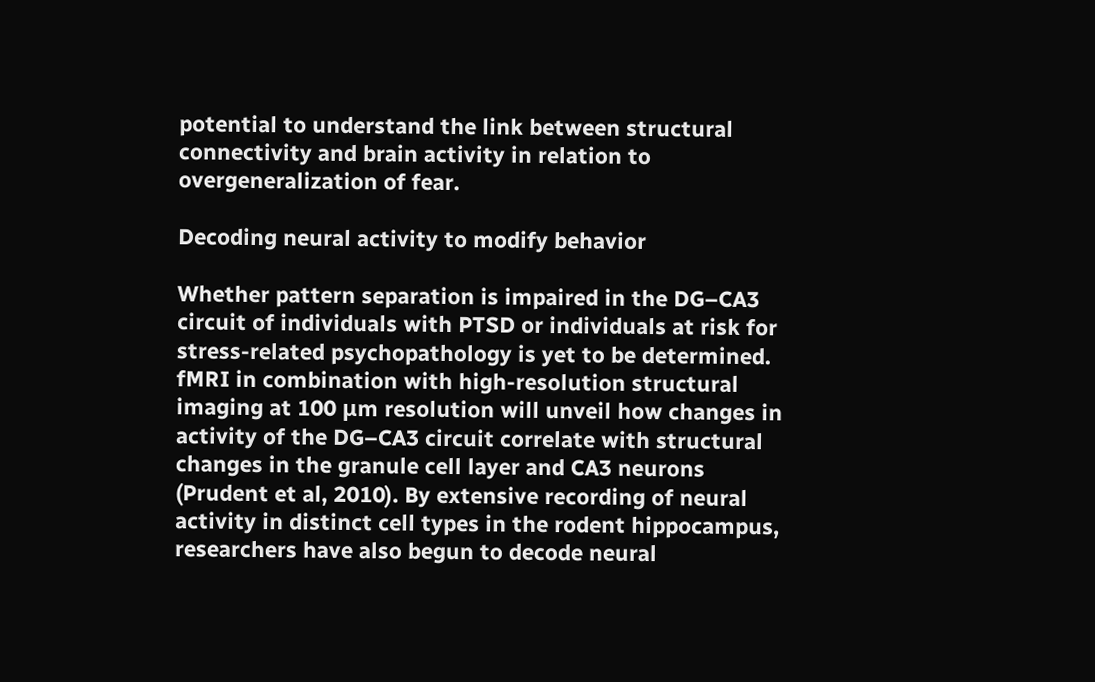potential to understand the link between structural connectivity and brain activity in relation to overgeneralization of fear.

Decoding neural activity to modify behavior

Whether pattern separation is impaired in the DG–CA3 circuit of individuals with PTSD or individuals at risk for stress-related psychopathology is yet to be determined. fMRI in combination with high-resolution structural imaging at 100 μm resolution will unveil how changes in activity of the DG–CA3 circuit correlate with structural changes in the granule cell layer and CA3 neurons (Prudent et al, 2010). By extensive recording of neural activity in distinct cell types in the rodent hippocampus, researchers have also begun to decode neural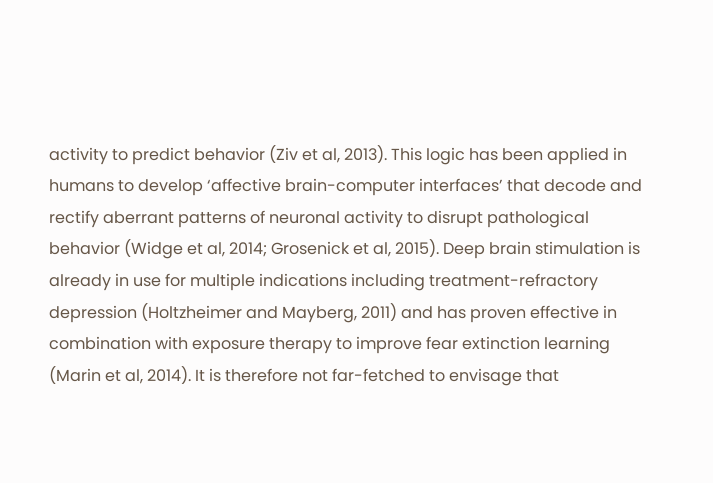activity to predict behavior (Ziv et al, 2013). This logic has been applied in humans to develop ‘affective brain-computer interfaces’ that decode and rectify aberrant patterns of neuronal activity to disrupt pathological behavior (Widge et al, 2014; Grosenick et al, 2015). Deep brain stimulation is already in use for multiple indications including treatment-refractory depression (Holtzheimer and Mayberg, 2011) and has proven effective in combination with exposure therapy to improve fear extinction learning (Marin et al, 2014). It is therefore not far-fetched to envisage that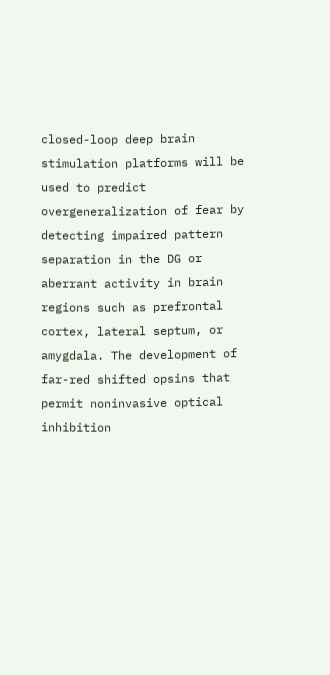closed-loop deep brain stimulation platforms will be used to predict overgeneralization of fear by detecting impaired pattern separation in the DG or aberrant activity in brain regions such as prefrontal cortex, lateral septum, or amygdala. The development of far-red shifted opsins that permit noninvasive optical inhibition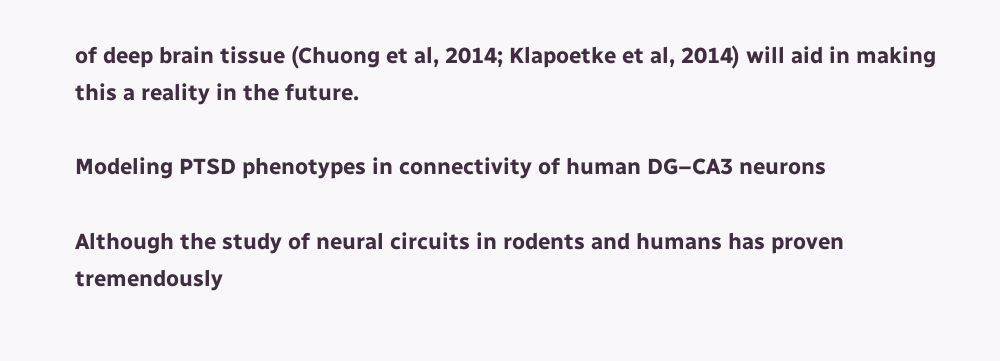of deep brain tissue (Chuong et al, 2014; Klapoetke et al, 2014) will aid in making this a reality in the future.

Modeling PTSD phenotypes in connectivity of human DG–CA3 neurons

Although the study of neural circuits in rodents and humans has proven tremendously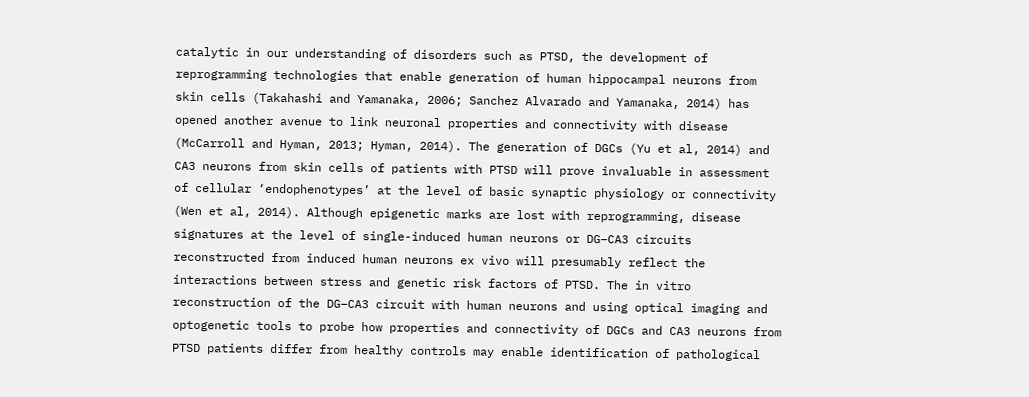catalytic in our understanding of disorders such as PTSD, the development of reprogramming technologies that enable generation of human hippocampal neurons from skin cells (Takahashi and Yamanaka, 2006; Sanchez Alvarado and Yamanaka, 2014) has opened another avenue to link neuronal properties and connectivity with disease (McCarroll and Hyman, 2013; Hyman, 2014). The generation of DGCs (Yu et al, 2014) and CA3 neurons from skin cells of patients with PTSD will prove invaluable in assessment of cellular ‘endophenotypes’ at the level of basic synaptic physiology or connectivity (Wen et al, 2014). Although epigenetic marks are lost with reprogramming, disease signatures at the level of single-induced human neurons or DG–CA3 circuits reconstructed from induced human neurons ex vivo will presumably reflect the interactions between stress and genetic risk factors of PTSD. The in vitro reconstruction of the DG–CA3 circuit with human neurons and using optical imaging and optogenetic tools to probe how properties and connectivity of DGCs and CA3 neurons from PTSD patients differ from healthy controls may enable identification of pathological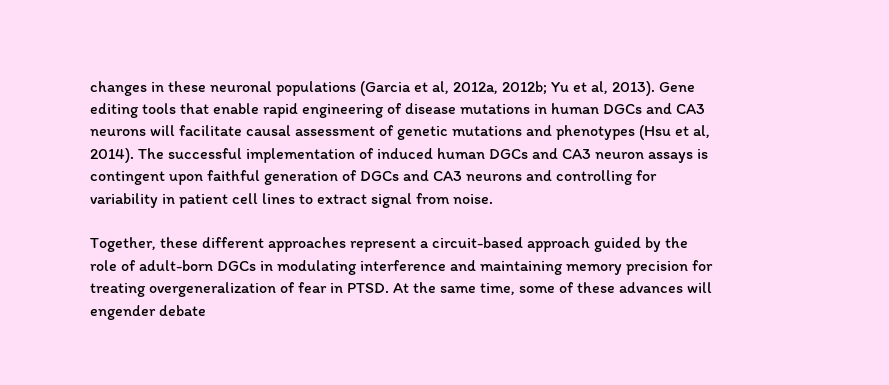changes in these neuronal populations (Garcia et al, 2012a, 2012b; Yu et al, 2013). Gene editing tools that enable rapid engineering of disease mutations in human DGCs and CA3 neurons will facilitate causal assessment of genetic mutations and phenotypes (Hsu et al, 2014). The successful implementation of induced human DGCs and CA3 neuron assays is contingent upon faithful generation of DGCs and CA3 neurons and controlling for variability in patient cell lines to extract signal from noise.

Together, these different approaches represent a circuit-based approach guided by the role of adult-born DGCs in modulating interference and maintaining memory precision for treating overgeneralization of fear in PTSD. At the same time, some of these advances will engender debate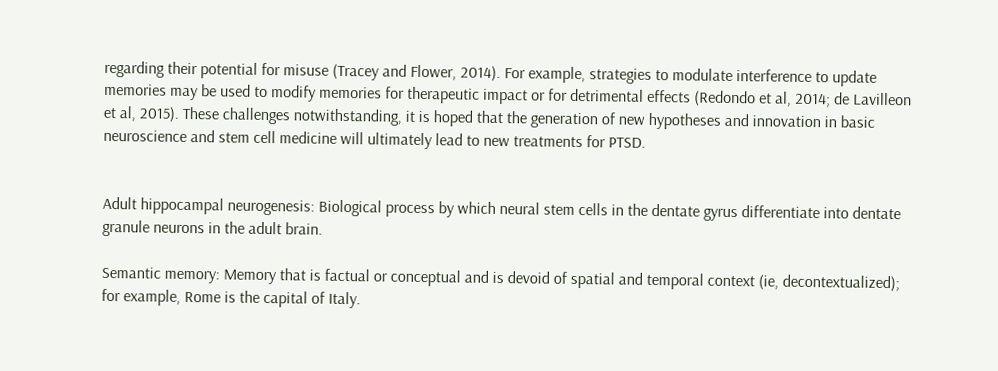regarding their potential for misuse (Tracey and Flower, 2014). For example, strategies to modulate interference to update memories may be used to modify memories for therapeutic impact or for detrimental effects (Redondo et al, 2014; de Lavilleon et al, 2015). These challenges notwithstanding, it is hoped that the generation of new hypotheses and innovation in basic neuroscience and stem cell medicine will ultimately lead to new treatments for PTSD.


Adult hippocampal neurogenesis: Biological process by which neural stem cells in the dentate gyrus differentiate into dentate granule neurons in the adult brain.

Semantic memory: Memory that is factual or conceptual and is devoid of spatial and temporal context (ie, decontextualized); for example, Rome is the capital of Italy.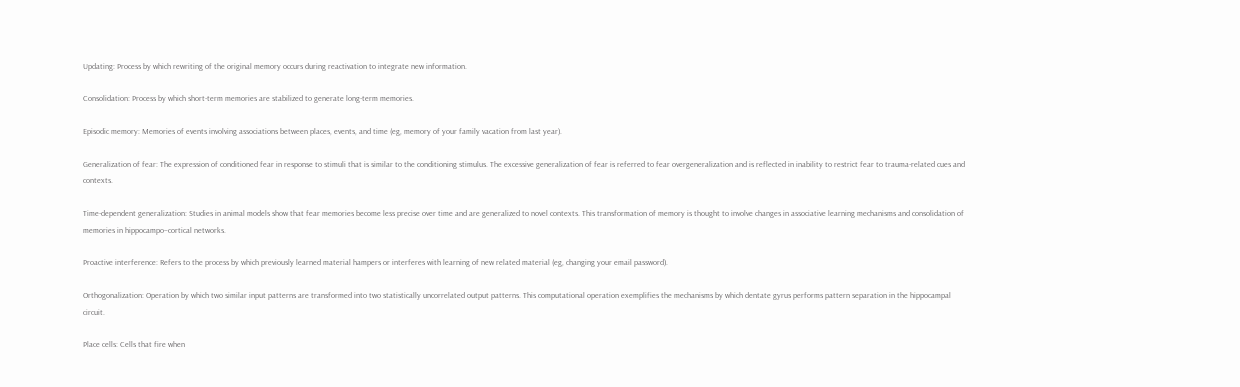Updating: Process by which rewriting of the original memory occurs during reactivation to integrate new information.

Consolidation: Process by which short-term memories are stabilized to generate long-term memories.

Episodic memory: Memories of events involving associations between places, events, and time (eg, memory of your family vacation from last year).

Generalization of fear: The expression of conditioned fear in response to stimuli that is similar to the conditioning stimulus. The excessive generalization of fear is referred to fear overgeneralization and is reflected in inability to restrict fear to trauma-related cues and contexts.

Time-dependent generalization: Studies in animal models show that fear memories become less precise over time and are generalized to novel contexts. This transformation of memory is thought to involve changes in associative learning mechanisms and consolidation of memories in hippocampo–cortical networks.

Proactive interference: Refers to the process by which previously learned material hampers or interferes with learning of new related material (eg, changing your email password).

Orthogonalization: Operation by which two similar input patterns are transformed into two statistically uncorrelated output patterns. This computational operation exemplifies the mechanisms by which dentate gyrus performs pattern separation in the hippocampal circuit.

Place cells: Cells that fire when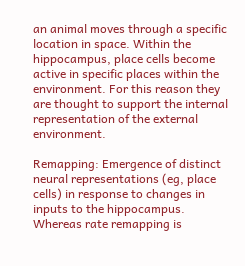an animal moves through a specific location in space. Within the hippocampus, place cells become active in specific places within the environment. For this reason they are thought to support the internal representation of the external environment.

Remapping: Emergence of distinct neural representations (eg, place cells) in response to changes in inputs to the hippocampus. Whereas rate remapping is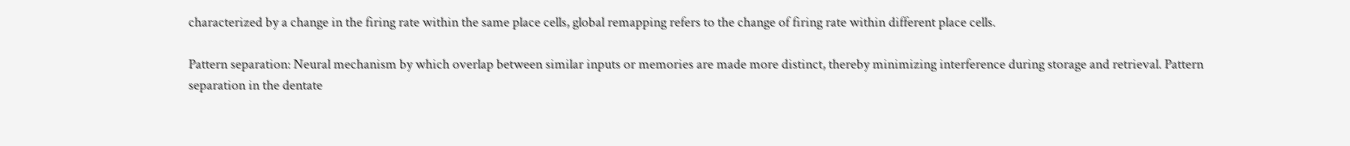characterized by a change in the firing rate within the same place cells, global remapping refers to the change of firing rate within different place cells.

Pattern separation: Neural mechanism by which overlap between similar inputs or memories are made more distinct, thereby minimizing interference during storage and retrieval. Pattern separation in the dentate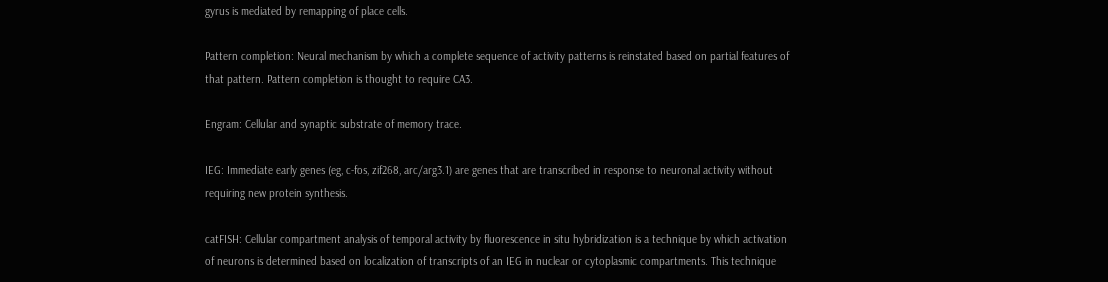gyrus is mediated by remapping of place cells.

Pattern completion: Neural mechanism by which a complete sequence of activity patterns is reinstated based on partial features of that pattern. Pattern completion is thought to require CA3.

Engram: Cellular and synaptic substrate of memory trace.

IEG: Immediate early genes (eg, c-fos, zif268, arc/arg3.1) are genes that are transcribed in response to neuronal activity without requiring new protein synthesis.

catFISH: Cellular compartment analysis of temporal activity by fluorescence in situ hybridization is a technique by which activation of neurons is determined based on localization of transcripts of an IEG in nuclear or cytoplasmic compartments. This technique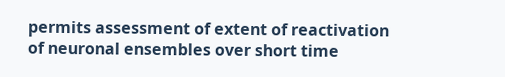permits assessment of extent of reactivation of neuronal ensembles over short time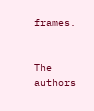frames.


The authors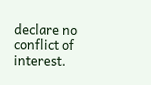declare no conflict of interest.